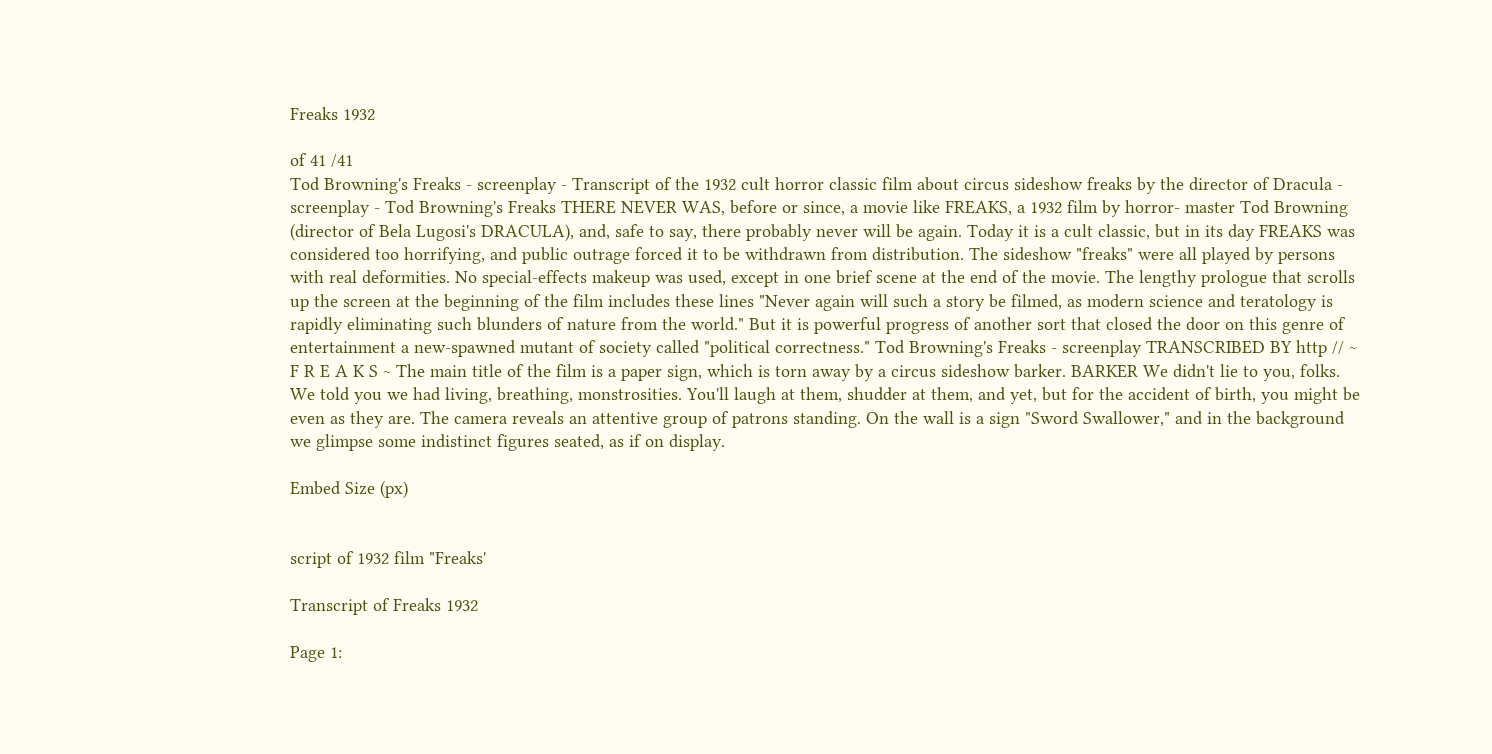Freaks 1932

of 41 /41
Tod Browning's Freaks - screenplay - Transcript of the 1932 cult horror classic film about circus sideshow freaks by the director of Dracula - screenplay - Tod Browning's Freaks THERE NEVER WAS, before or since, a movie like FREAKS, a 1932 film by horror- master Tod Browning (director of Bela Lugosi's DRACULA), and, safe to say, there probably never will be again. Today it is a cult classic, but in its day FREAKS was considered too horrifying, and public outrage forced it to be withdrawn from distribution. The sideshow "freaks" were all played by persons with real deformities. No special-effects makeup was used, except in one brief scene at the end of the movie. The lengthy prologue that scrolls up the screen at the beginning of the film includes these lines "Never again will such a story be filmed, as modern science and teratology is rapidly eliminating such blunders of nature from the world." But it is powerful progress of another sort that closed the door on this genre of entertainment a new-spawned mutant of society called "political correctness." Tod Browning's Freaks - screenplay TRANSCRIBED BY http // ~ F R E A K S ~ The main title of the film is a paper sign, which is torn away by a circus sideshow barker. BARKER We didn't lie to you, folks. We told you we had living, breathing, monstrosities. You'll laugh at them, shudder at them, and yet, but for the accident of birth, you might be even as they are. The camera reveals an attentive group of patrons standing. On the wall is a sign "Sword Swallower," and in the background we glimpse some indistinct figures seated, as if on display.

Embed Size (px)


script of 1932 film "Freaks'

Transcript of Freaks 1932

Page 1: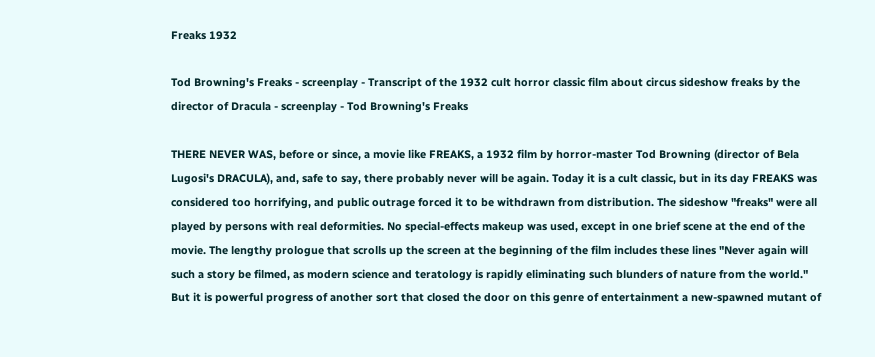Freaks 1932

Tod Browning's Freaks - screenplay - Transcript of the 1932 cult horror classic film about circus sideshow freaks by the director of Dracula - screenplay - Tod Browning's Freaks

THERE NEVER WAS, before or since, a movie like FREAKS, a 1932 film by horror-master Tod Browning (director of Bela Lugosi's DRACULA), and, safe to say, there probably never will be again. Today it is a cult classic, but in its day FREAKS was considered too horrifying, and public outrage forced it to be withdrawn from distribution. The sideshow "freaks" were all played by persons with real deformities. No special-effects makeup was used, except in one brief scene at the end of the movie. The lengthy prologue that scrolls up the screen at the beginning of the film includes these lines "Never again will such a story be filmed, as modern science and teratology is rapidly eliminating such blunders of nature from the world." But it is powerful progress of another sort that closed the door on this genre of entertainment a new-spawned mutant of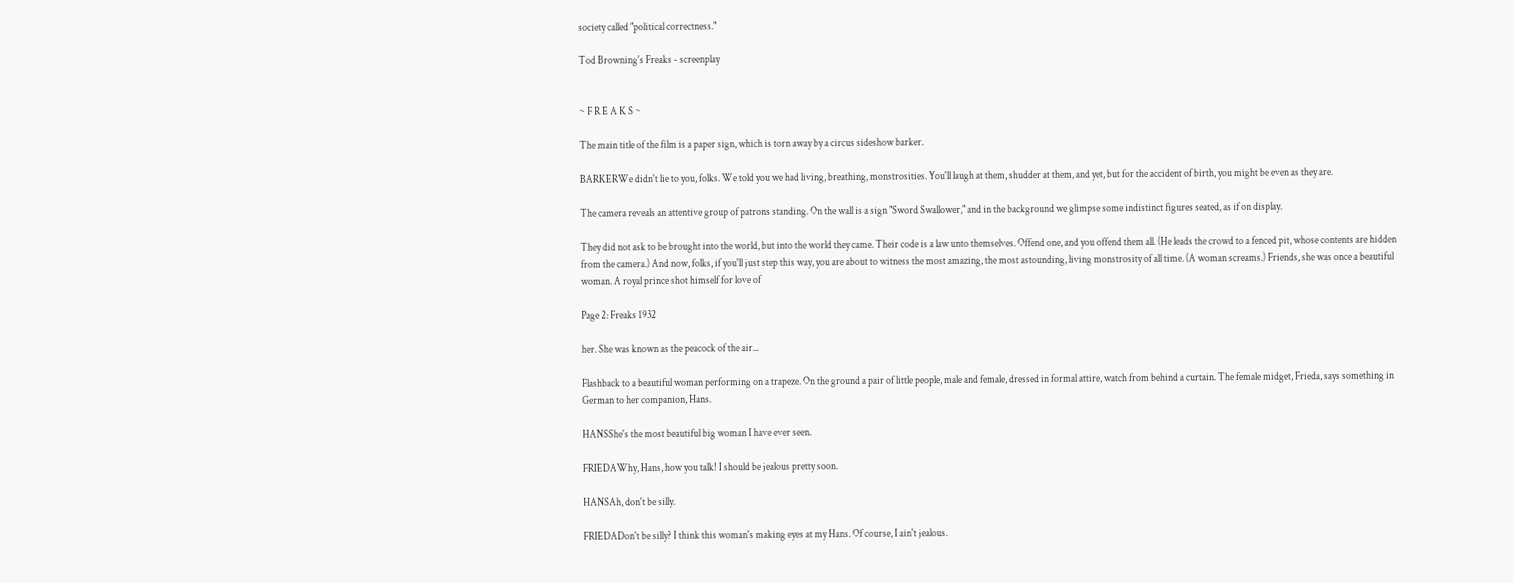society called "political correctness."

Tod Browning's Freaks - screenplay


~ F R E A K S ~

The main title of the film is a paper sign, which is torn away by a circus sideshow barker.

BARKERWe didn't lie to you, folks. We told you we had living, breathing, monstrosities. You'll laugh at them, shudder at them, and yet, but for the accident of birth, you might be even as they are.

The camera reveals an attentive group of patrons standing. On the wall is a sign "Sword Swallower," and in the background we glimpse some indistinct figures seated, as if on display.

They did not ask to be brought into the world, but into the world they came. Their code is a law unto themselves. Offend one, and you offend them all. (He leads the crowd to a fenced pit, whose contents are hidden from the camera.) And now, folks, if you'll just step this way, you are about to witness the most amazing, the most astounding, living monstrosity of all time. (A woman screams.) Friends, she was once a beautiful woman. A royal prince shot himself for love of

Page 2: Freaks 1932

her. She was known as the peacock of the air...

Flashback to a beautiful woman performing on a trapeze. On the ground a pair of little people, male and female, dressed in formal attire, watch from behind a curtain. The female midget, Frieda, says something in German to her companion, Hans.

HANSShe's the most beautiful big woman I have ever seen.

FRIEDAWhy, Hans, how you talk! I should be jealous pretty soon.

HANSAh, don't be silly.

FRIEDADon't be silly? I think this woman's making eyes at my Hans. Of course, I ain't jealous.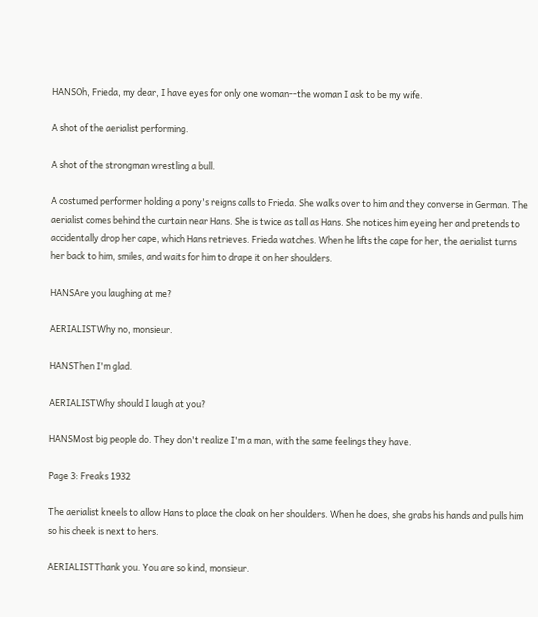HANSOh, Frieda, my dear, I have eyes for only one woman--the woman I ask to be my wife.

A shot of the aerialist performing.

A shot of the strongman wrestling a bull.

A costumed performer holding a pony's reigns calls to Frieda. She walks over to him and they converse in German. The aerialist comes behind the curtain near Hans. She is twice as tall as Hans. She notices him eyeing her and pretends to accidentally drop her cape, which Hans retrieves. Frieda watches. When he lifts the cape for her, the aerialist turns her back to him, smiles, and waits for him to drape it on her shoulders.

HANSAre you laughing at me?

AERIALISTWhy no, monsieur.

HANSThen I'm glad.

AERIALISTWhy should I laugh at you?

HANSMost big people do. They don't realize I'm a man, with the same feelings they have.

Page 3: Freaks 1932

The aerialist kneels to allow Hans to place the cloak on her shoulders. When he does, she grabs his hands and pulls him so his cheek is next to hers.

AERIALISTThank you. You are so kind, monsieur.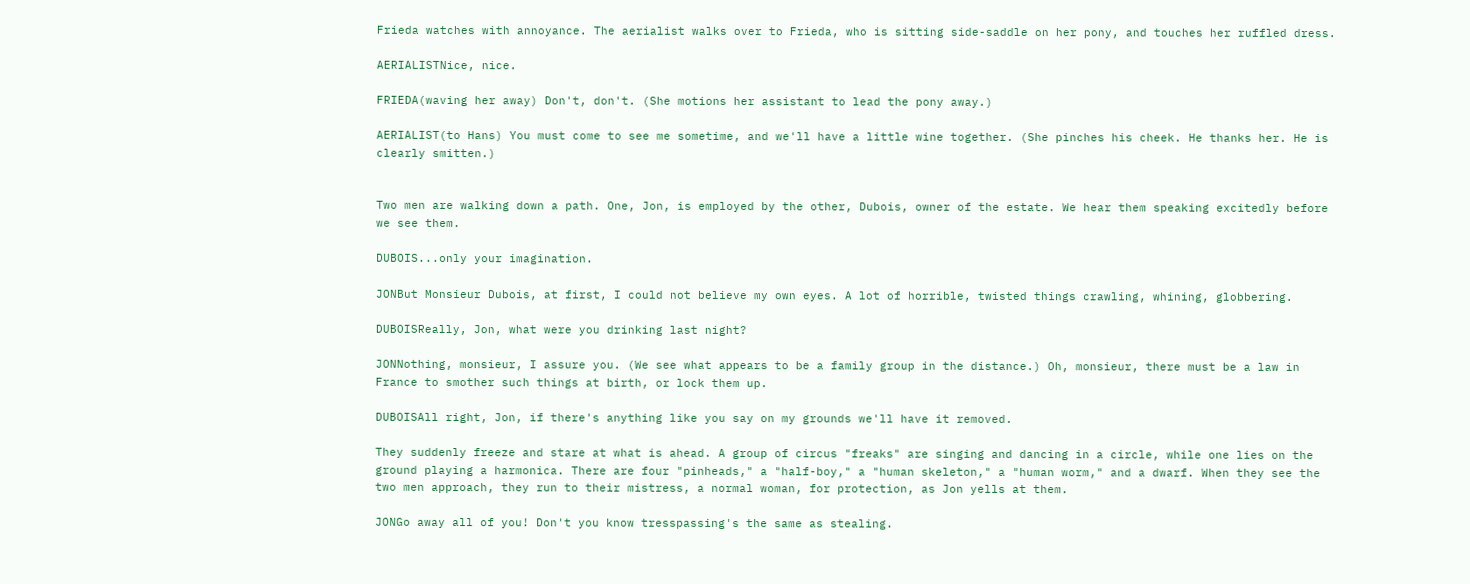Frieda watches with annoyance. The aerialist walks over to Frieda, who is sitting side-saddle on her pony, and touches her ruffled dress.

AERIALISTNice, nice.

FRIEDA(waving her away) Don't, don't. (She motions her assistant to lead the pony away.)

AERIALIST(to Hans) You must come to see me sometime, and we'll have a little wine together. (She pinches his cheek. He thanks her. He is clearly smitten.)


Two men are walking down a path. One, Jon, is employed by the other, Dubois, owner of the estate. We hear them speaking excitedly before we see them.

DUBOIS...only your imagination.

JONBut Monsieur Dubois, at first, I could not believe my own eyes. A lot of horrible, twisted things crawling, whining, globbering.

DUBOISReally, Jon, what were you drinking last night?

JONNothing, monsieur, I assure you. (We see what appears to be a family group in the distance.) Oh, monsieur, there must be a law in France to smother such things at birth, or lock them up.

DUBOISAll right, Jon, if there's anything like you say on my grounds we'll have it removed.

They suddenly freeze and stare at what is ahead. A group of circus "freaks" are singing and dancing in a circle, while one lies on the ground playing a harmonica. There are four "pinheads," a "half-boy," a "human skeleton," a "human worm," and a dwarf. When they see the two men approach, they run to their mistress, a normal woman, for protection, as Jon yells at them.

JONGo away all of you! Don't you know tresspassing's the same as stealing.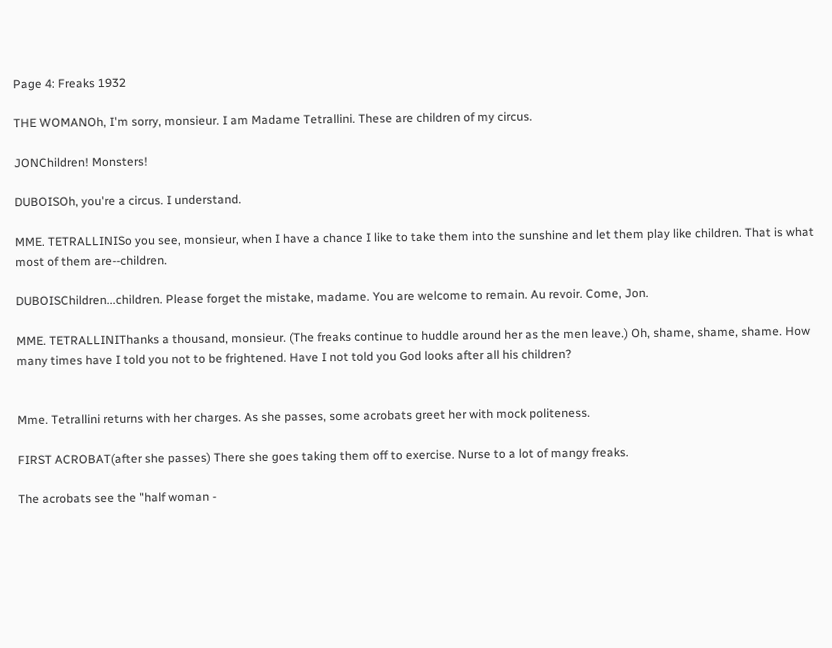Page 4: Freaks 1932

THE WOMANOh, I'm sorry, monsieur. I am Madame Tetrallini. These are children of my circus.

JONChildren! Monsters!

DUBOISOh, you're a circus. I understand.

MME. TETRALLINISo you see, monsieur, when I have a chance I like to take them into the sunshine and let them play like children. That is what most of them are--children.

DUBOISChildren...children. Please forget the mistake, madame. You are welcome to remain. Au revoir. Come, Jon.

MME. TETRALLINIThanks a thousand, monsieur. (The freaks continue to huddle around her as the men leave.) Oh, shame, shame, shame. How many times have I told you not to be frightened. Have I not told you God looks after all his children?


Mme. Tetrallini returns with her charges. As she passes, some acrobats greet her with mock politeness.

FIRST ACROBAT(after she passes) There she goes taking them off to exercise. Nurse to a lot of mangy freaks.

The acrobats see the "half woman -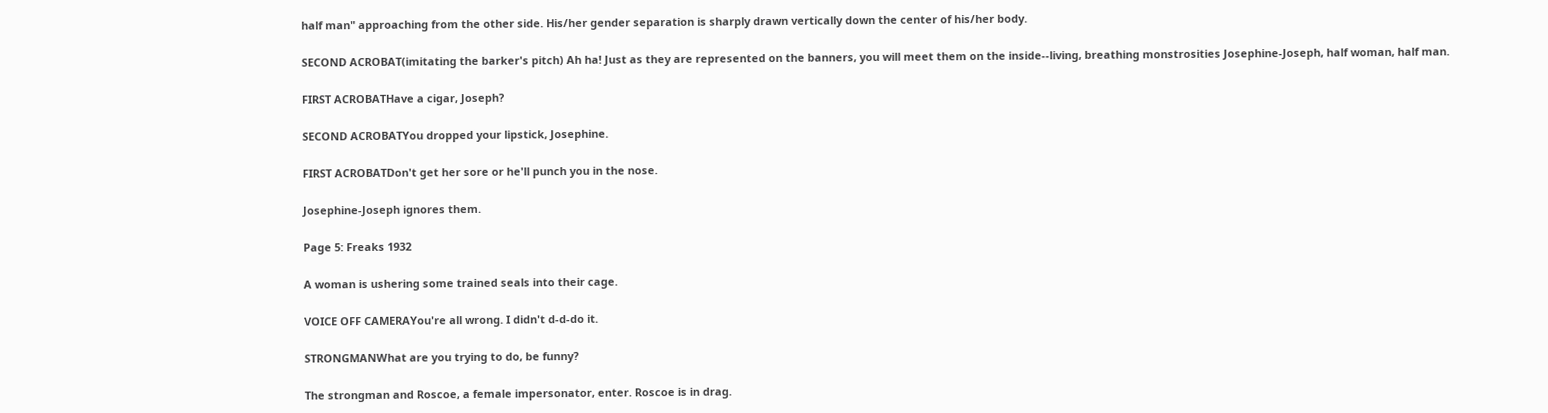half man" approaching from the other side. His/her gender separation is sharply drawn vertically down the center of his/her body.

SECOND ACROBAT(imitating the barker's pitch) Ah ha! Just as they are represented on the banners, you will meet them on the inside--living, breathing monstrosities Josephine-Joseph, half woman, half man.

FIRST ACROBATHave a cigar, Joseph?

SECOND ACROBATYou dropped your lipstick, Josephine.

FIRST ACROBATDon't get her sore or he'll punch you in the nose.

Josephine-Joseph ignores them.

Page 5: Freaks 1932

A woman is ushering some trained seals into their cage.

VOICE OFF CAMERAYou're all wrong. I didn't d-d-do it.

STRONGMANWhat are you trying to do, be funny?

The strongman and Roscoe, a female impersonator, enter. Roscoe is in drag.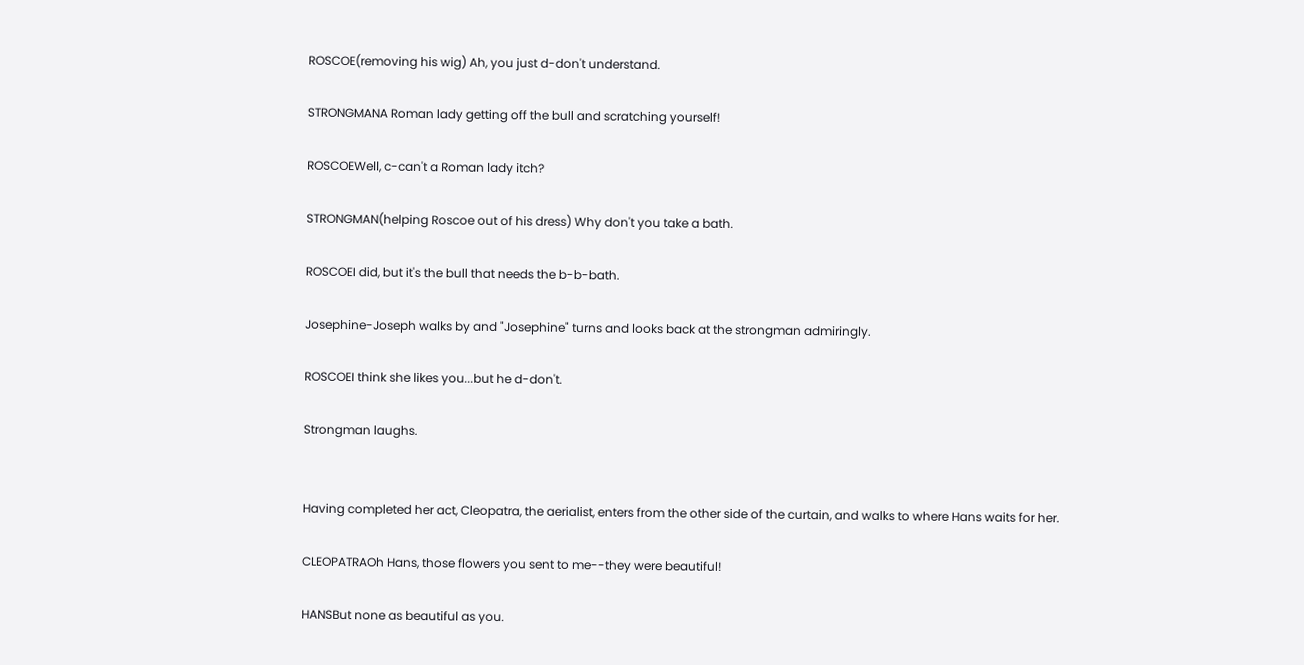ROSCOE(removing his wig) Ah, you just d-don't understand.

STRONGMANA Roman lady getting off the bull and scratching yourself!

ROSCOEWell, c-can't a Roman lady itch?

STRONGMAN(helping Roscoe out of his dress) Why don't you take a bath.

ROSCOEI did, but it's the bull that needs the b-b-bath.

Josephine-Joseph walks by and "Josephine" turns and looks back at the strongman admiringly.

ROSCOEI think she likes you...but he d-don't.

Strongman laughs.


Having completed her act, Cleopatra, the aerialist, enters from the other side of the curtain, and walks to where Hans waits for her.

CLEOPATRAOh Hans, those flowers you sent to me--they were beautiful!

HANSBut none as beautiful as you.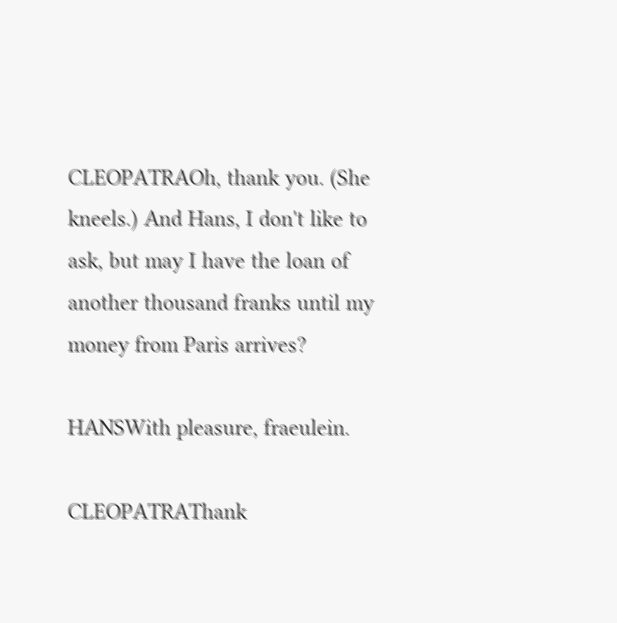CLEOPATRAOh, thank you. (She kneels.) And Hans, I don't like to ask, but may I have the loan of another thousand franks until my money from Paris arrives?

HANSWith pleasure, fraeulein.

CLEOPATRAThank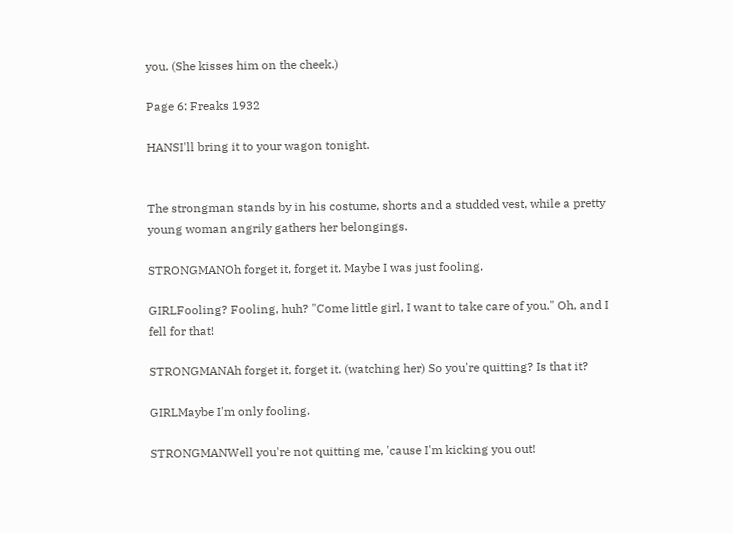you. (She kisses him on the cheek.)

Page 6: Freaks 1932

HANSI'll bring it to your wagon tonight.


The strongman stands by in his costume, shorts and a studded vest, while a pretty young woman angrily gathers her belongings.

STRONGMANOh forget it, forget it. Maybe I was just fooling.

GIRLFooling? Fooling, huh? "Come little girl, I want to take care of you." Oh, and I fell for that!

STRONGMANAh forget it, forget it. (watching her) So you're quitting? Is that it?

GIRLMaybe I'm only fooling.

STRONGMANWell you're not quitting me, 'cause I'm kicking you out!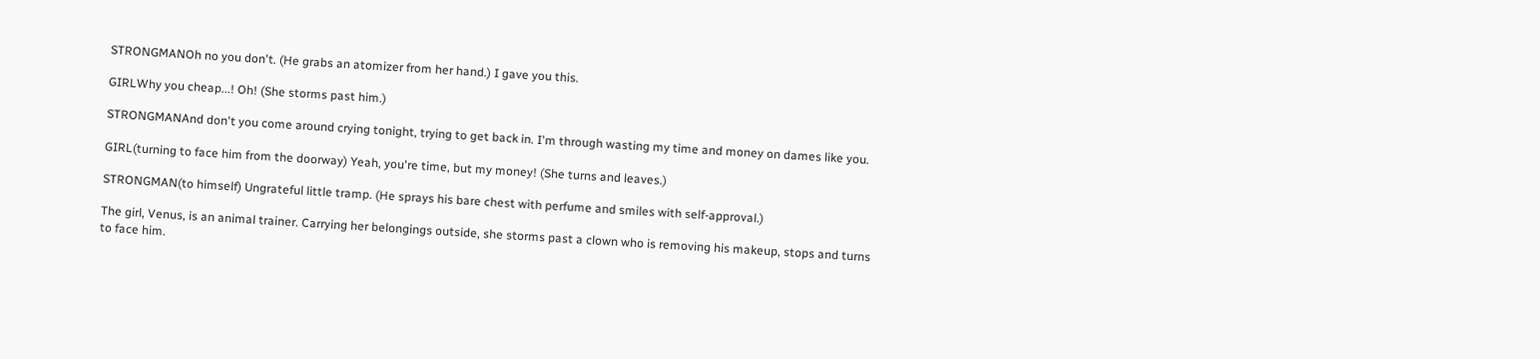STRONGMANOh no you don't. (He grabs an atomizer from her hand.) I gave you this.

GIRLWhy you cheap...! Oh! (She storms past him.)

STRONGMANAnd don't you come around crying tonight, trying to get back in. I'm through wasting my time and money on dames like you.

GIRL(turning to face him from the doorway) Yeah, you're time, but my money! (She turns and leaves.)

STRONGMAN(to himself) Ungrateful little tramp. (He sprays his bare chest with perfume and smiles with self-approval.)

The girl, Venus, is an animal trainer. Carrying her belongings outside, she storms past a clown who is removing his makeup, stops and turns to face him.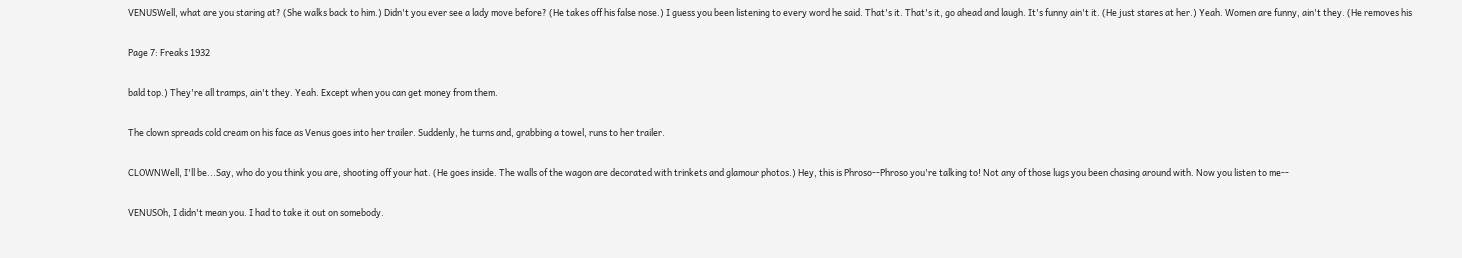VENUSWell, what are you staring at? (She walks back to him.) Didn't you ever see a lady move before? (He takes off his false nose.) I guess you been listening to every word he said. That's it. That's it, go ahead and laugh. It's funny ain't it. (He just stares at her.) Yeah. Women are funny, ain't they. (He removes his

Page 7: Freaks 1932

bald top.) They're all tramps, ain't they. Yeah. Except when you can get money from them.

The clown spreads cold cream on his face as Venus goes into her trailer. Suddenly, he turns and, grabbing a towel, runs to her trailer.

CLOWNWell, I'll be...Say, who do you think you are, shooting off your hat. (He goes inside. The walls of the wagon are decorated with trinkets and glamour photos.) Hey, this is Phroso--Phroso you're talking to! Not any of those lugs you been chasing around with. Now you listen to me--

VENUSOh, I didn't mean you. I had to take it out on somebody.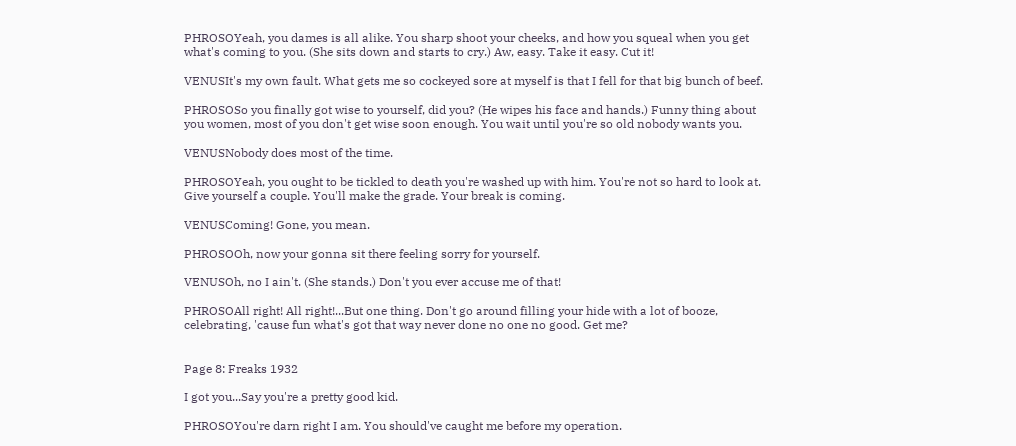PHROSOYeah, you dames is all alike. You sharp shoot your cheeks, and how you squeal when you get what's coming to you. (She sits down and starts to cry.) Aw, easy. Take it easy. Cut it!

VENUSIt's my own fault. What gets me so cockeyed sore at myself is that I fell for that big bunch of beef.

PHROSOSo you finally got wise to yourself, did you? (He wipes his face and hands.) Funny thing about you women, most of you don't get wise soon enough. You wait until you're so old nobody wants you.

VENUSNobody does most of the time.

PHROSOYeah, you ought to be tickled to death you're washed up with him. You're not so hard to look at. Give yourself a couple. You'll make the grade. Your break is coming.

VENUSComing! Gone, you mean.

PHROSOOh, now your gonna sit there feeling sorry for yourself.

VENUSOh, no I ain't. (She stands.) Don't you ever accuse me of that!

PHROSOAll right! All right!...But one thing. Don't go around filling your hide with a lot of booze, celebrating, 'cause fun what's got that way never done no one no good. Get me?


Page 8: Freaks 1932

I got you...Say you're a pretty good kid.

PHROSOYou're darn right I am. You should've caught me before my operation.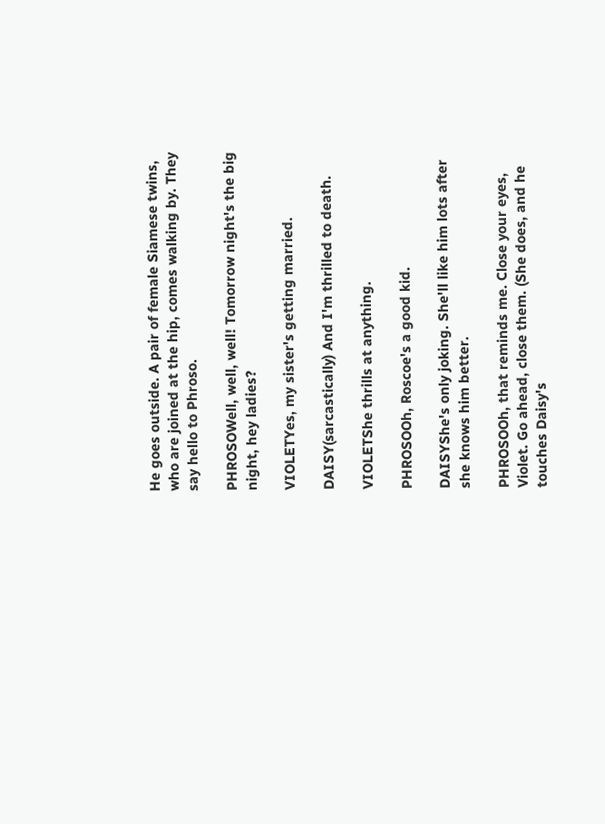He goes outside. A pair of female Siamese twins, who are joined at the hip, comes walking by. They say hello to Phroso.

PHROSOWell, well, well! Tomorrow night's the big night, hey ladies?

VIOLETYes, my sister's getting married.

DAISY(sarcastically) And I'm thrilled to death.

VIOLETShe thrills at anything.

PHROSOOh, Roscoe's a good kid.

DAISYShe's only joking. She'll like him lots after she knows him better.

PHROSOOh, that reminds me. Close your eyes, Violet. Go ahead, close them. (She does, and he touches Daisy's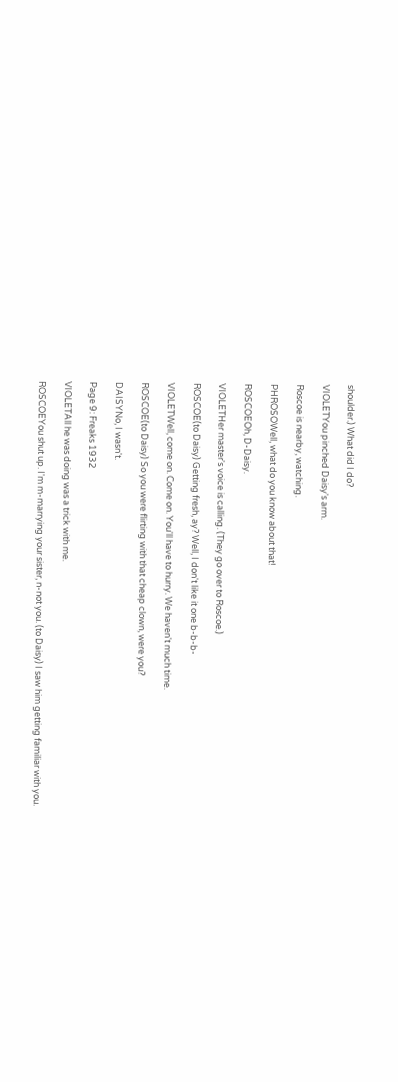shoulder.) What did I do?

VIOLETYou pinched Daisy's arm.

Roscoe is nearby, watching.

PHROSOWell, what do you know about that!

ROSCOEOh, D-Daisy.

VIOLETHer master's voice is calling. (They go over to Roscoe.)

ROSCOE(to Daisy) Getting fresh, ay? Well, I don't like it one b-b-b-

VIOLETWell, come on. Come on. You'll have to hurry. We haven't much time.

ROSCOE(to Daisy) So you were flirting with that cheap clown, were you?

DAISYNo, I wasn't.

Page 9: Freaks 1932

VIOLETAll he was doing was a trick with me.

ROSCOEYou shut up. I'm m-marrying your sister, n-not you. (to Daisy) I saw him getting familiar with you.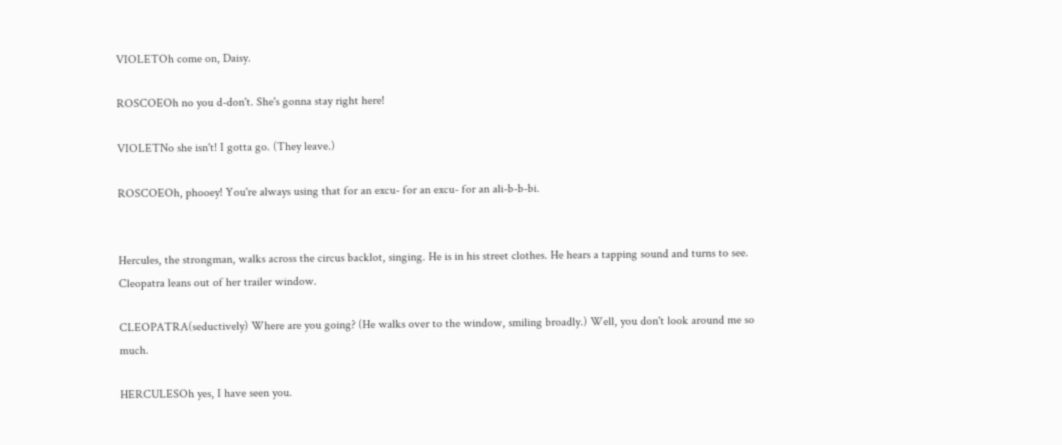VIOLETOh come on, Daisy.

ROSCOEOh no you d-don't. She's gonna stay right here!

VIOLETNo she isn't! I gotta go. (They leave.)

ROSCOEOh, phooey! You're always using that for an excu- for an excu- for an ali-b-b-bi.


Hercules, the strongman, walks across the circus backlot, singing. He is in his street clothes. He hears a tapping sound and turns to see. Cleopatra leans out of her trailer window.

CLEOPATRA(seductively) Where are you going? (He walks over to the window, smiling broadly.) Well, you don't look around me so much.

HERCULESOh yes, I have seen you.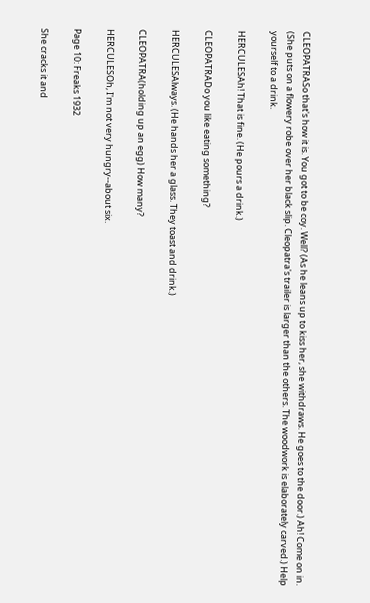CLEOPATRASo that's how it is. You got to be coy. Well? (As he leans up to kiss her, she withdraws. He goes to the door.) Ah! Come on in. (She puts on a flowery robe over her black slip. Cleopatra's trailer is larger than the others. The woodwork is elaborately carved.) Help yourself to a drink.

HERCULESAh! That is fine. (He pours a drink.)

CLEOPATRADo you like eating something?

HERCULESAlways. (He hands her a glass. They toast and drink.)

CLEOPATRA(holding up an egg) How many?

HERCULESOh, I'm not very hungry--about six.

Page 10: Freaks 1932

She cracks it and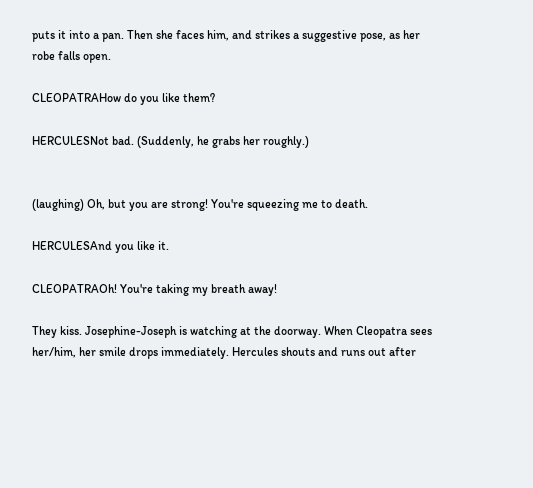puts it into a pan. Then she faces him, and strikes a suggestive pose, as her robe falls open.

CLEOPATRAHow do you like them?

HERCULESNot bad. (Suddenly, he grabs her roughly.)


(laughing) Oh, but you are strong! You're squeezing me to death.

HERCULESAnd you like it.

CLEOPATRAOh! You're taking my breath away!

They kiss. Josephine-Joseph is watching at the doorway. When Cleopatra sees her/him, her smile drops immediately. Hercules shouts and runs out after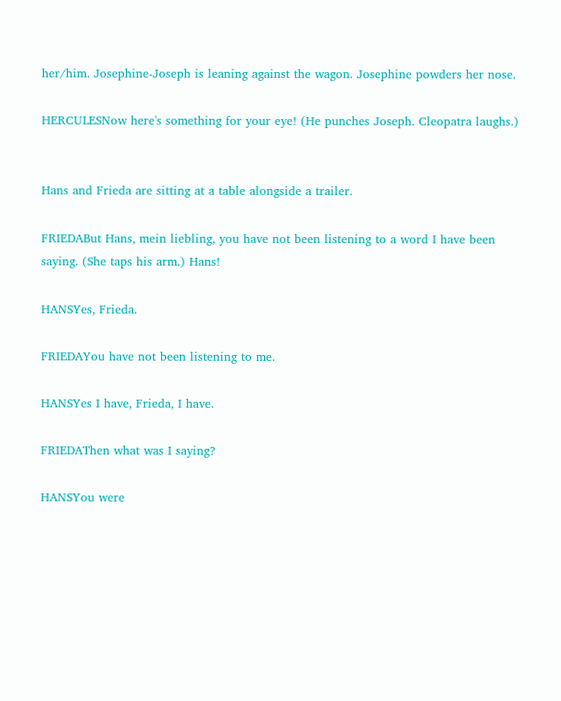her/him. Josephine-Joseph is leaning against the wagon. Josephine powders her nose.

HERCULESNow here's something for your eye! (He punches Joseph. Cleopatra laughs.)


Hans and Frieda are sitting at a table alongside a trailer.

FRIEDABut Hans, mein liebling, you have not been listening to a word I have been saying. (She taps his arm.) Hans!

HANSYes, Frieda.

FRIEDAYou have not been listening to me.

HANSYes I have, Frieda, I have.

FRIEDAThen what was I saying?

HANSYou were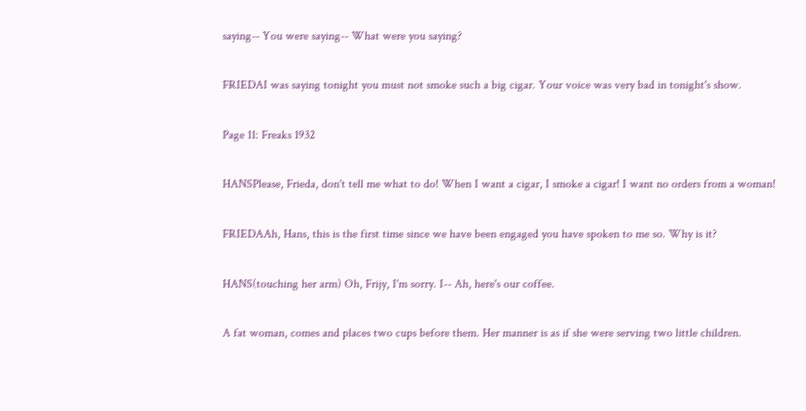saying-- You were saying-- What were you saying?

FRIEDAI was saying tonight you must not smoke such a big cigar. Your voice was very bad in tonight's show.

Page 11: Freaks 1932

HANSPlease, Frieda, don't tell me what to do! When I want a cigar, I smoke a cigar! I want no orders from a woman!

FRIEDAAh, Hans, this is the first time since we have been engaged you have spoken to me so. Why is it?

HANS(touching her arm) Oh, Frijy, I'm sorry. I-- Ah, here's our coffee.

A fat woman, comes and places two cups before them. Her manner is as if she were serving two little children.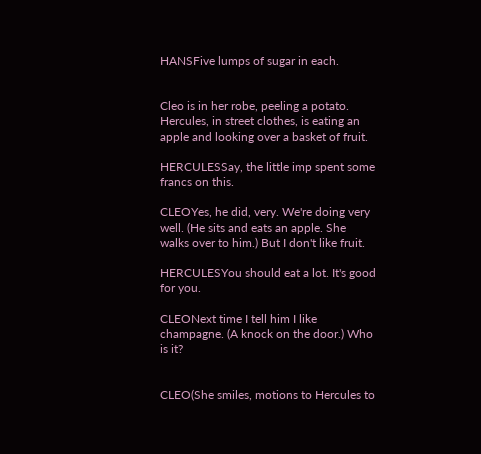HANSFive lumps of sugar in each.


Cleo is in her robe, peeling a potato. Hercules, in street clothes, is eating an apple and looking over a basket of fruit.

HERCULESSay, the little imp spent some francs on this.

CLEOYes, he did, very. We're doing very well. (He sits and eats an apple. She walks over to him.) But I don't like fruit.

HERCULESYou should eat a lot. It's good for you.

CLEONext time I tell him I like champagne. (A knock on the door.) Who is it?


CLEO(She smiles, motions to Hercules to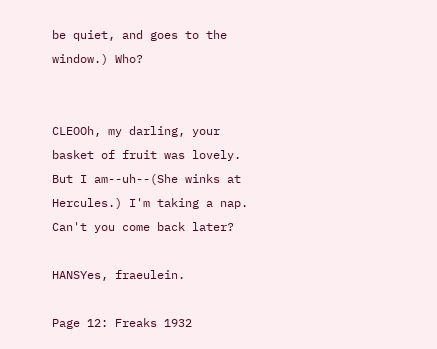be quiet, and goes to the window.) Who?


CLEOOh, my darling, your basket of fruit was lovely. But I am--uh--(She winks at Hercules.) I'm taking a nap. Can't you come back later?

HANSYes, fraeulein.

Page 12: Freaks 1932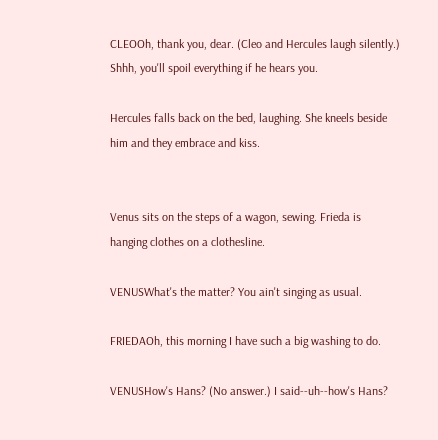CLEOOh, thank you, dear. (Cleo and Hercules laugh silently.) Shhh, you'll spoil everything if he hears you.

Hercules falls back on the bed, laughing. She kneels beside him and they embrace and kiss.


Venus sits on the steps of a wagon, sewing. Frieda is hanging clothes on a clothesline.

VENUSWhat's the matter? You ain't singing as usual.

FRIEDAOh, this morning I have such a big washing to do.

VENUSHow's Hans? (No answer.) I said--uh--how's Hans?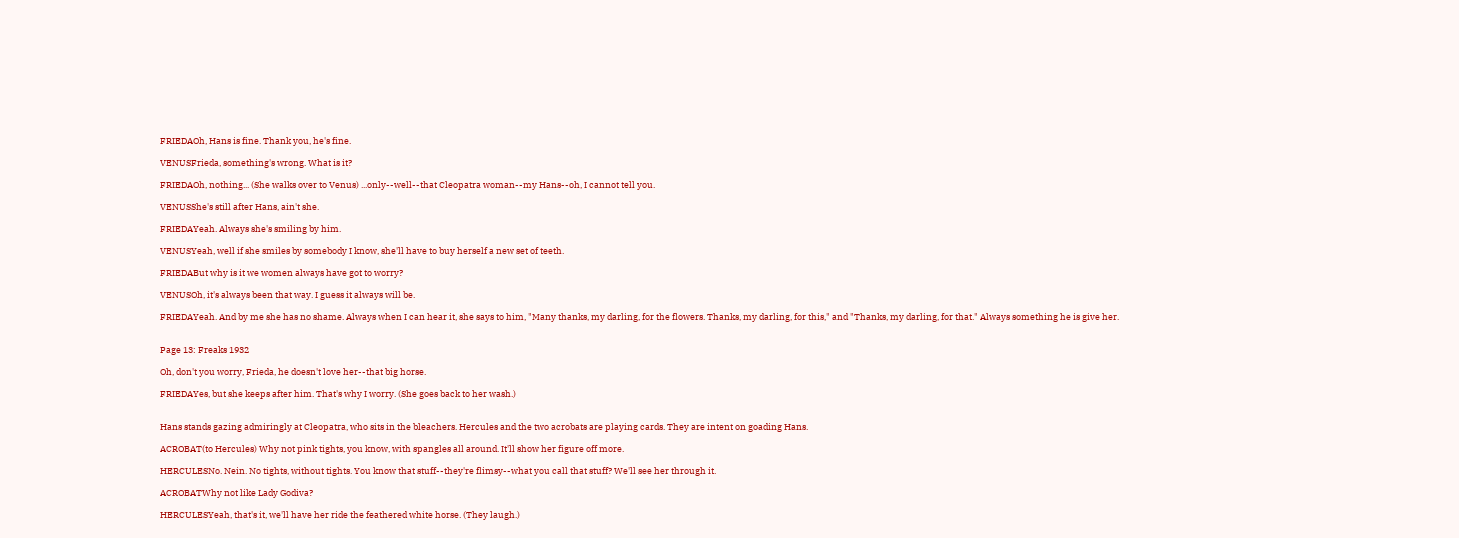FRIEDAOh, Hans is fine. Thank you, he's fine.

VENUSFrieda, something's wrong. What is it?

FRIEDAOh, nothing... (She walks over to Venus) ...only--well--that Cleopatra woman--my Hans--oh, I cannot tell you.

VENUSShe's still after Hans, ain't she.

FRIEDAYeah. Always she's smiling by him.

VENUSYeah, well if she smiles by somebody I know, she'll have to buy herself a new set of teeth.

FRIEDABut why is it we women always have got to worry?

VENUSOh, it's always been that way. I guess it always will be.

FRIEDAYeah. And by me she has no shame. Always when I can hear it, she says to him, "Many thanks, my darling, for the flowers. Thanks, my darling, for this," and "Thanks, my darling, for that." Always something he is give her.


Page 13: Freaks 1932

Oh, don't you worry, Frieda, he doesn't love her--that big horse.

FRIEDAYes, but she keeps after him. That's why I worry. (She goes back to her wash.)


Hans stands gazing admiringly at Cleopatra, who sits in the bleachers. Hercules and the two acrobats are playing cards. They are intent on goading Hans.

ACROBAT(to Hercules) Why not pink tights, you know, with spangles all around. It'll show her figure off more.

HERCULESNo. Nein. No tights, without tights. You know that stuff--they're flimsy--what you call that stuff? We'll see her through it.

ACROBATWhy not like Lady Godiva?

HERCULESYeah, that's it, we'll have her ride the feathered white horse. (They laugh.)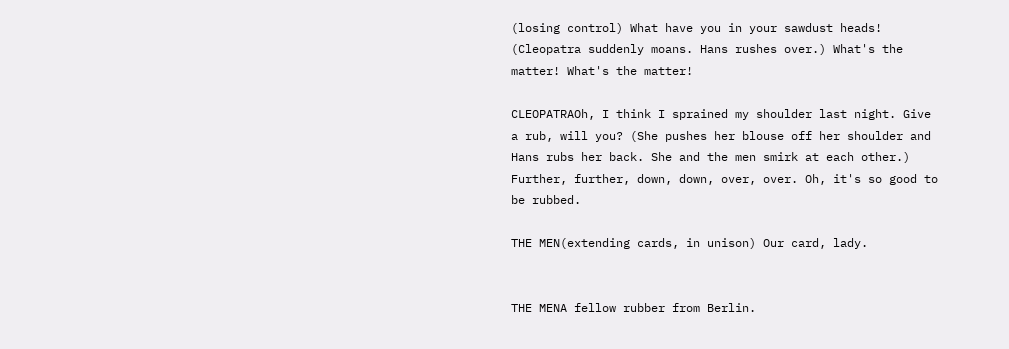(losing control) What have you in your sawdust heads! (Cleopatra suddenly moans. Hans rushes over.) What's the matter! What's the matter!

CLEOPATRAOh, I think I sprained my shoulder last night. Give a rub, will you? (She pushes her blouse off her shoulder and Hans rubs her back. She and the men smirk at each other.) Further, further, down, down, over, over. Oh, it's so good to be rubbed.

THE MEN(extending cards, in unison) Our card, lady.


THE MENA fellow rubber from Berlin.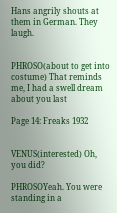Hans angrily shouts at them in German. They laugh.


PHROSO(about to get into costume) That reminds me, I had a swell dream about you last

Page 14: Freaks 1932


VENUS(interested) Oh, you did?

PHROSOYeah. You were standing in a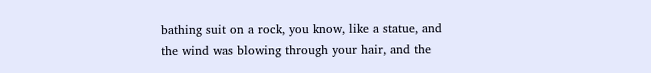bathing suit on a rock, you know, like a statue, and the wind was blowing through your hair, and the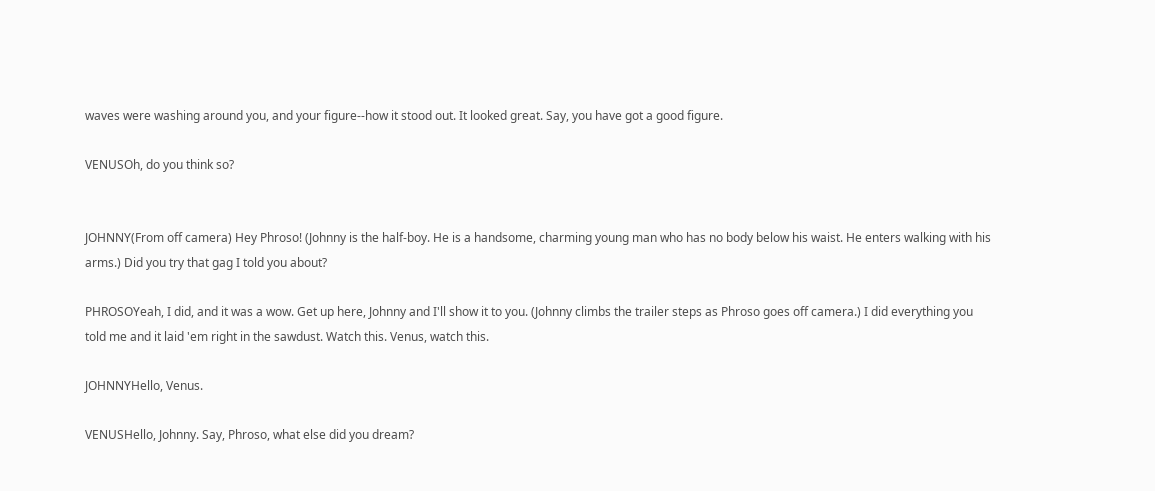waves were washing around you, and your figure--how it stood out. It looked great. Say, you have got a good figure.

VENUSOh, do you think so?


JOHNNY(From off camera) Hey Phroso! (Johnny is the half-boy. He is a handsome, charming young man who has no body below his waist. He enters walking with his arms.) Did you try that gag I told you about?

PHROSOYeah, I did, and it was a wow. Get up here, Johnny and I'll show it to you. (Johnny climbs the trailer steps as Phroso goes off camera.) I did everything you told me and it laid 'em right in the sawdust. Watch this. Venus, watch this.

JOHNNYHello, Venus.

VENUSHello, Johnny. Say, Phroso, what else did you dream?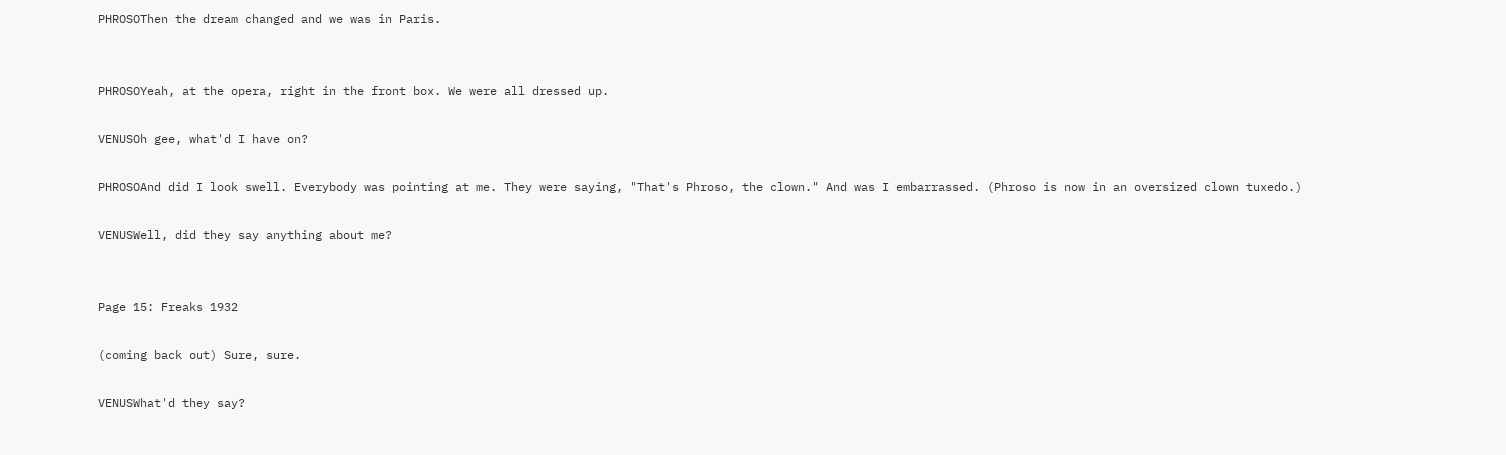PHROSOThen the dream changed and we was in Paris.


PHROSOYeah, at the opera, right in the front box. We were all dressed up.

VENUSOh gee, what'd I have on?

PHROSOAnd did I look swell. Everybody was pointing at me. They were saying, "That's Phroso, the clown." And was I embarrassed. (Phroso is now in an oversized clown tuxedo.)

VENUSWell, did they say anything about me?


Page 15: Freaks 1932

(coming back out) Sure, sure.

VENUSWhat'd they say?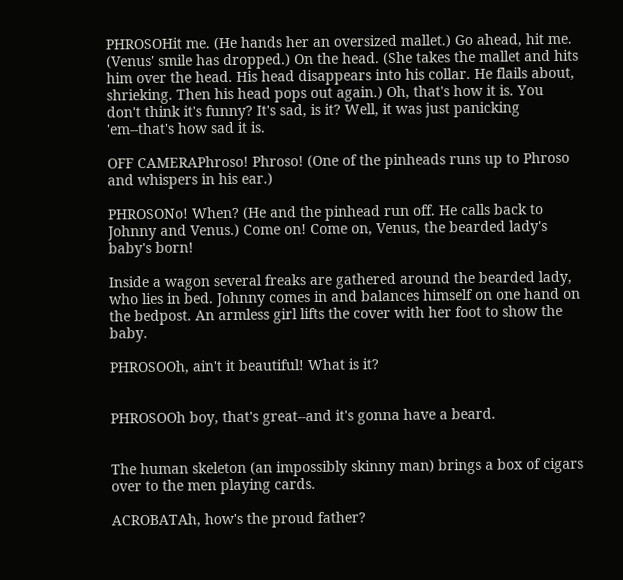PHROSOHit me. (He hands her an oversized mallet.) Go ahead, hit me. (Venus' smile has dropped.) On the head. (She takes the mallet and hits him over the head. His head disappears into his collar. He flails about, shrieking. Then his head pops out again.) Oh, that's how it is. You don't think it's funny? It's sad, is it? Well, it was just panicking 'em--that's how sad it is.

OFF CAMERAPhroso! Phroso! (One of the pinheads runs up to Phroso and whispers in his ear.)

PHROSONo! When? (He and the pinhead run off. He calls back to Johnny and Venus.) Come on! Come on, Venus, the bearded lady's baby's born!

Inside a wagon several freaks are gathered around the bearded lady, who lies in bed. Johnny comes in and balances himself on one hand on the bedpost. An armless girl lifts the cover with her foot to show the baby.

PHROSOOh, ain't it beautiful! What is it?


PHROSOOh boy, that's great--and it's gonna have a beard.


The human skeleton (an impossibly skinny man) brings a box of cigars over to the men playing cards.

ACROBATAh, how's the proud father?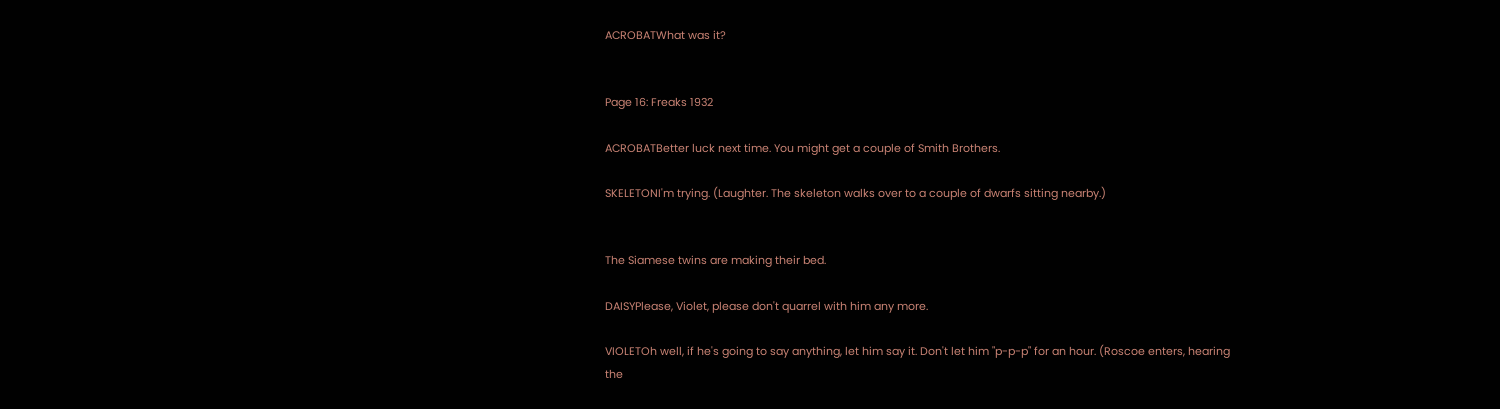ACROBATWhat was it?


Page 16: Freaks 1932

ACROBATBetter luck next time. You might get a couple of Smith Brothers.

SKELETONI'm trying. (Laughter. The skeleton walks over to a couple of dwarfs sitting nearby.)


The Siamese twins are making their bed.

DAISYPlease, Violet, please don't quarrel with him any more.

VIOLETOh well, if he's going to say anything, let him say it. Don't let him "p-p-p" for an hour. (Roscoe enters, hearing the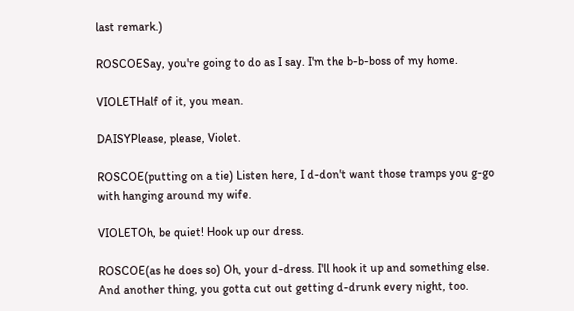last remark.)

ROSCOESay, you're going to do as I say. I'm the b-b-boss of my home.

VIOLETHalf of it, you mean.

DAISYPlease, please, Violet.

ROSCOE(putting on a tie) Listen here, I d-don't want those tramps you g-go with hanging around my wife.

VIOLETOh, be quiet! Hook up our dress.

ROSCOE(as he does so) Oh, your d-dress. I'll hook it up and something else. And another thing, you gotta cut out getting d-drunk every night, too.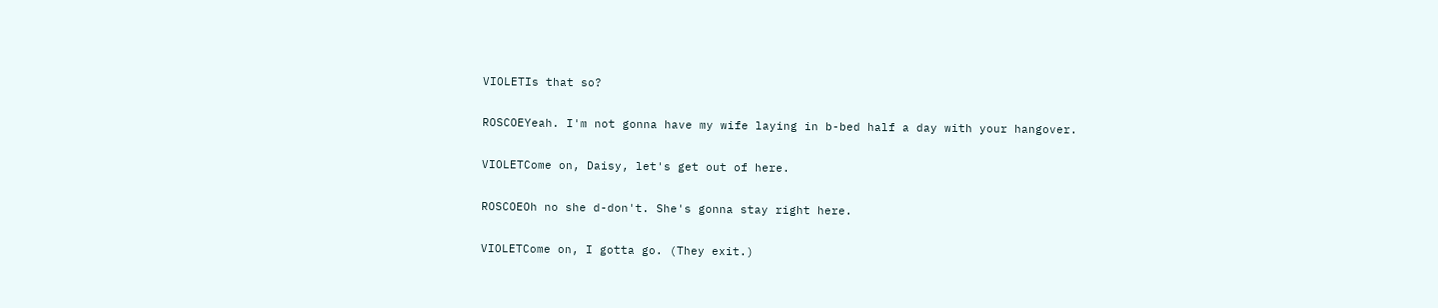VIOLETIs that so?

ROSCOEYeah. I'm not gonna have my wife laying in b-bed half a day with your hangover.

VIOLETCome on, Daisy, let's get out of here.

ROSCOEOh no she d-don't. She's gonna stay right here.

VIOLETCome on, I gotta go. (They exit.)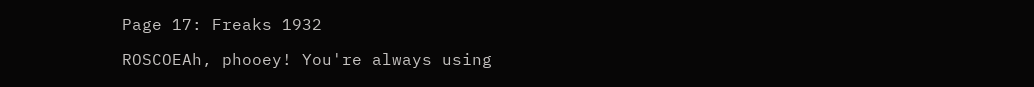Page 17: Freaks 1932

ROSCOEAh, phooey! You're always using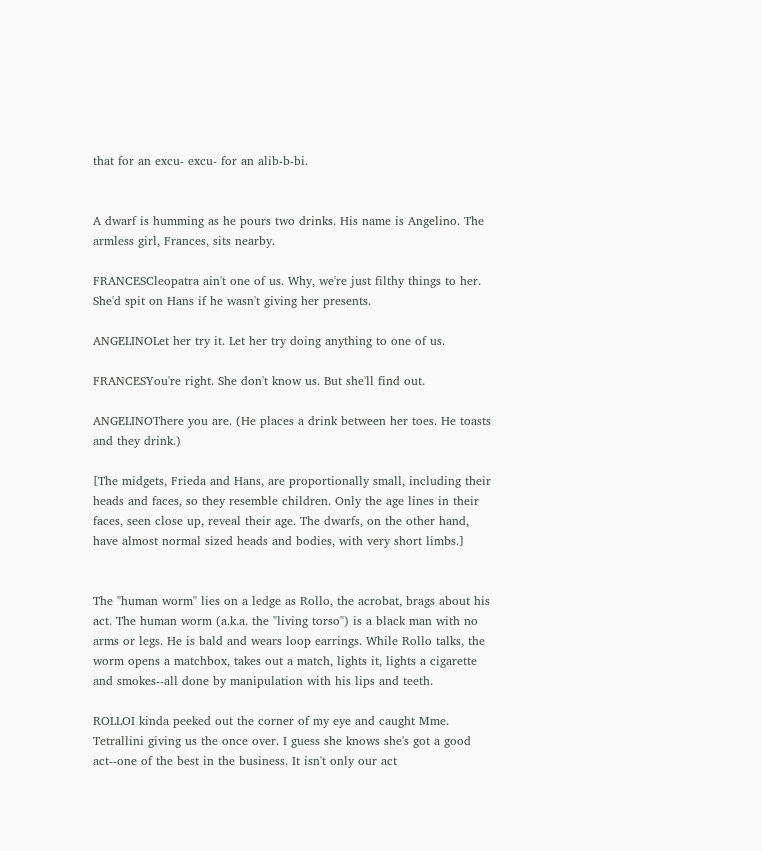that for an excu- excu- for an alib-b-bi.


A dwarf is humming as he pours two drinks. His name is Angelino. The armless girl, Frances, sits nearby.

FRANCESCleopatra ain't one of us. Why, we're just filthy things to her. She'd spit on Hans if he wasn't giving her presents.

ANGELINOLet her try it. Let her try doing anything to one of us.

FRANCESYou're right. She don't know us. But she'll find out.

ANGELINOThere you are. (He places a drink between her toes. He toasts and they drink.)

[The midgets, Frieda and Hans, are proportionally small, including their heads and faces, so they resemble children. Only the age lines in their faces, seen close up, reveal their age. The dwarfs, on the other hand, have almost normal sized heads and bodies, with very short limbs.]


The "human worm" lies on a ledge as Rollo, the acrobat, brags about his act. The human worm (a.k.a. the "living torso") is a black man with no arms or legs. He is bald and wears loop earrings. While Rollo talks, the worm opens a matchbox, takes out a match, lights it, lights a cigarette and smokes--all done by manipulation with his lips and teeth.

ROLLOI kinda peeked out the corner of my eye and caught Mme. Tetrallini giving us the once over. I guess she knows she's got a good act--one of the best in the business. It isn't only our act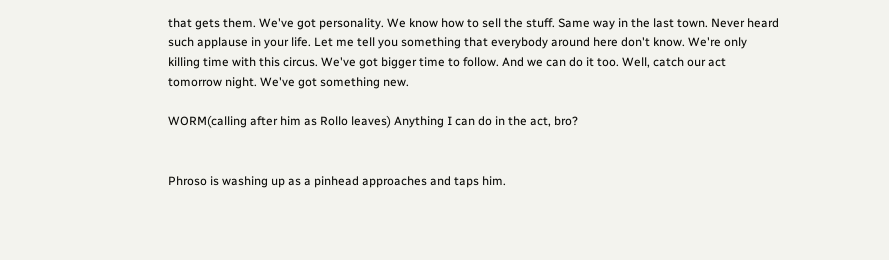that gets them. We've got personality. We know how to sell the stuff. Same way in the last town. Never heard such applause in your life. Let me tell you something that everybody around here don't know. We're only killing time with this circus. We've got bigger time to follow. And we can do it too. Well, catch our act tomorrow night. We've got something new.

WORM(calling after him as Rollo leaves) Anything I can do in the act, bro?


Phroso is washing up as a pinhead approaches and taps him.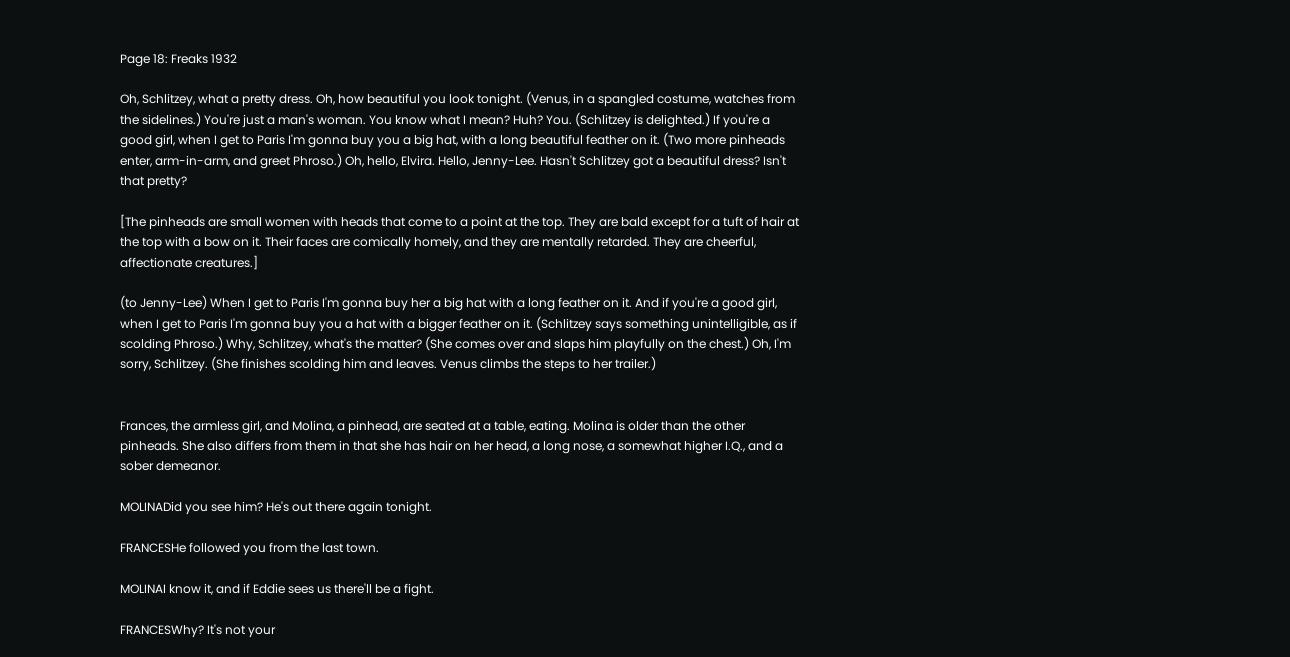Page 18: Freaks 1932

Oh, Schlitzey, what a pretty dress. Oh, how beautiful you look tonight. (Venus, in a spangled costume, watches from the sidelines.) You're just a man's woman. You know what I mean? Huh? You. (Schlitzey is delighted.) If you're a good girl, when I get to Paris I'm gonna buy you a big hat, with a long beautiful feather on it. (Two more pinheads enter, arm-in-arm, and greet Phroso.) Oh, hello, Elvira. Hello, Jenny-Lee. Hasn't Schlitzey got a beautiful dress? Isn't that pretty?

[The pinheads are small women with heads that come to a point at the top. They are bald except for a tuft of hair at the top with a bow on it. Their faces are comically homely, and they are mentally retarded. They are cheerful, affectionate creatures.]

(to Jenny-Lee) When I get to Paris I'm gonna buy her a big hat with a long feather on it. And if you're a good girl, when I get to Paris I'm gonna buy you a hat with a bigger feather on it. (Schlitzey says something unintelligible, as if scolding Phroso.) Why, Schlitzey, what's the matter? (She comes over and slaps him playfully on the chest.) Oh, I'm sorry, Schlitzey. (She finishes scolding him and leaves. Venus climbs the steps to her trailer.)


Frances, the armless girl, and Molina, a pinhead, are seated at a table, eating. Molina is older than the other pinheads. She also differs from them in that she has hair on her head, a long nose, a somewhat higher I.Q., and a sober demeanor.

MOLINADid you see him? He's out there again tonight.

FRANCESHe followed you from the last town.

MOLINAI know it, and if Eddie sees us there'll be a fight.

FRANCESWhy? It's not your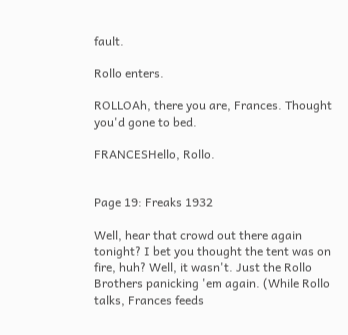fault.

Rollo enters.

ROLLOAh, there you are, Frances. Thought you'd gone to bed.

FRANCESHello, Rollo.


Page 19: Freaks 1932

Well, hear that crowd out there again tonight? I bet you thought the tent was on fire, huh? Well, it wasn't. Just the Rollo Brothers panicking 'em again. (While Rollo talks, Frances feeds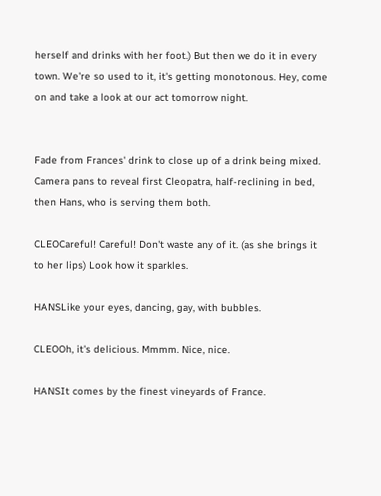herself and drinks with her foot.) But then we do it in every town. We're so used to it, it's getting monotonous. Hey, come on and take a look at our act tomorrow night.


Fade from Frances' drink to close up of a drink being mixed. Camera pans to reveal first Cleopatra, half-reclining in bed, then Hans, who is serving them both.

CLEOCareful! Careful! Don't waste any of it. (as she brings it to her lips) Look how it sparkles.

HANSLike your eyes, dancing, gay, with bubbles.

CLEOOh, it's delicious. Mmmm. Nice, nice.

HANSIt comes by the finest vineyards of France.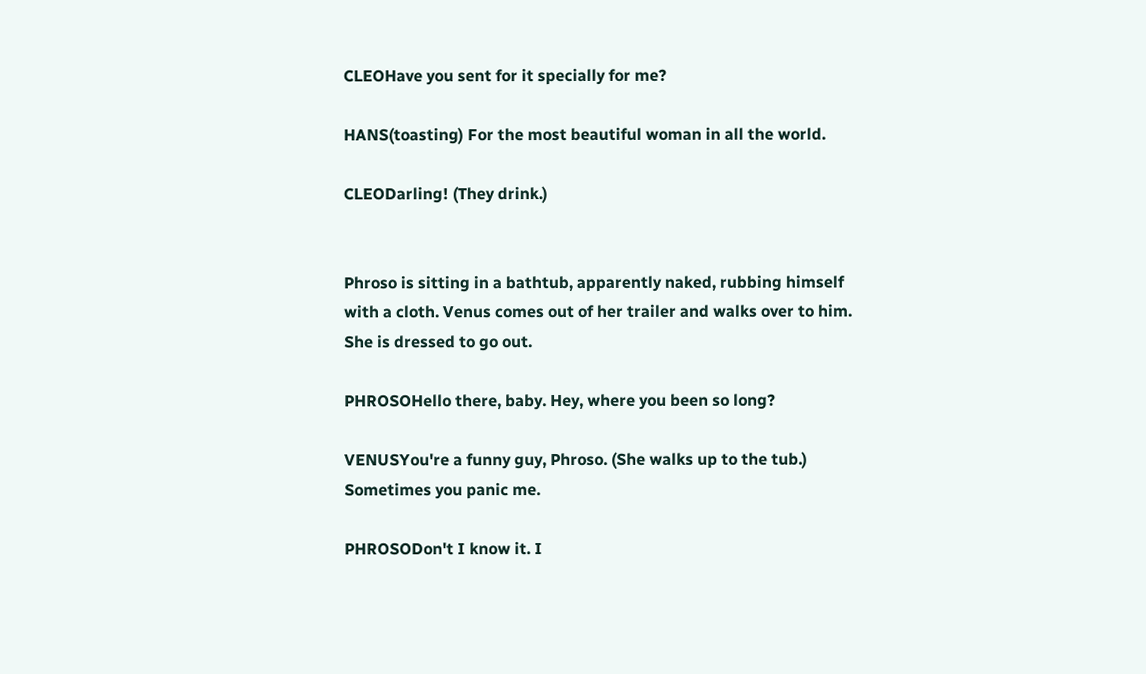CLEOHave you sent for it specially for me?

HANS(toasting) For the most beautiful woman in all the world.

CLEODarling! (They drink.)


Phroso is sitting in a bathtub, apparently naked, rubbing himself with a cloth. Venus comes out of her trailer and walks over to him. She is dressed to go out.

PHROSOHello there, baby. Hey, where you been so long?

VENUSYou're a funny guy, Phroso. (She walks up to the tub.) Sometimes you panic me.

PHROSODon't I know it. I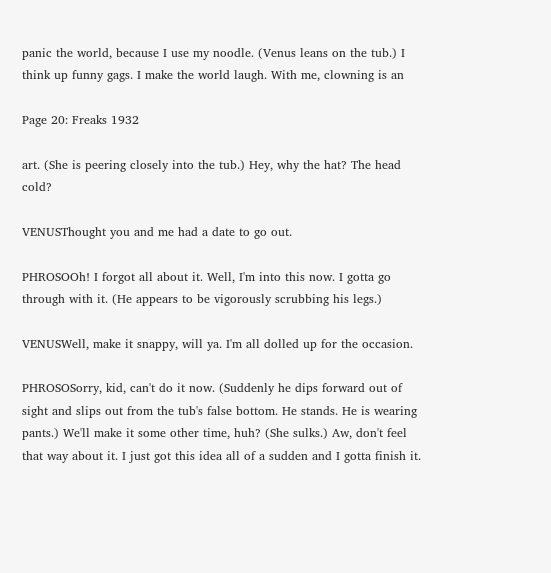panic the world, because I use my noodle. (Venus leans on the tub.) I think up funny gags. I make the world laugh. With me, clowning is an

Page 20: Freaks 1932

art. (She is peering closely into the tub.) Hey, why the hat? The head cold?

VENUSThought you and me had a date to go out.

PHROSOOh! I forgot all about it. Well, I'm into this now. I gotta go through with it. (He appears to be vigorously scrubbing his legs.)

VENUSWell, make it snappy, will ya. I'm all dolled up for the occasion.

PHROSOSorry, kid, can't do it now. (Suddenly he dips forward out of sight and slips out from the tub's false bottom. He stands. He is wearing pants.) We'll make it some other time, huh? (She sulks.) Aw, don't feel that way about it. I just got this idea all of a sudden and I gotta finish it.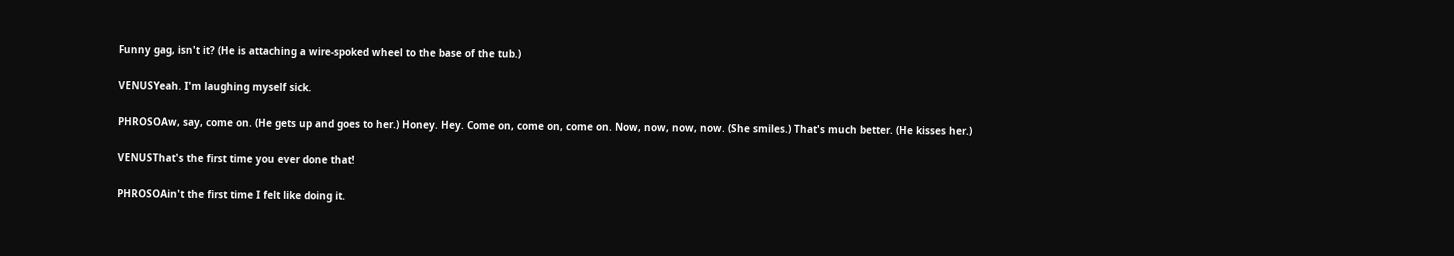Funny gag, isn't it? (He is attaching a wire-spoked wheel to the base of the tub.)

VENUSYeah. I'm laughing myself sick.

PHROSOAw, say, come on. (He gets up and goes to her.) Honey. Hey. Come on, come on, come on. Now, now, now, now. (She smiles.) That's much better. (He kisses her.)

VENUSThat's the first time you ever done that!

PHROSOAin't the first time I felt like doing it.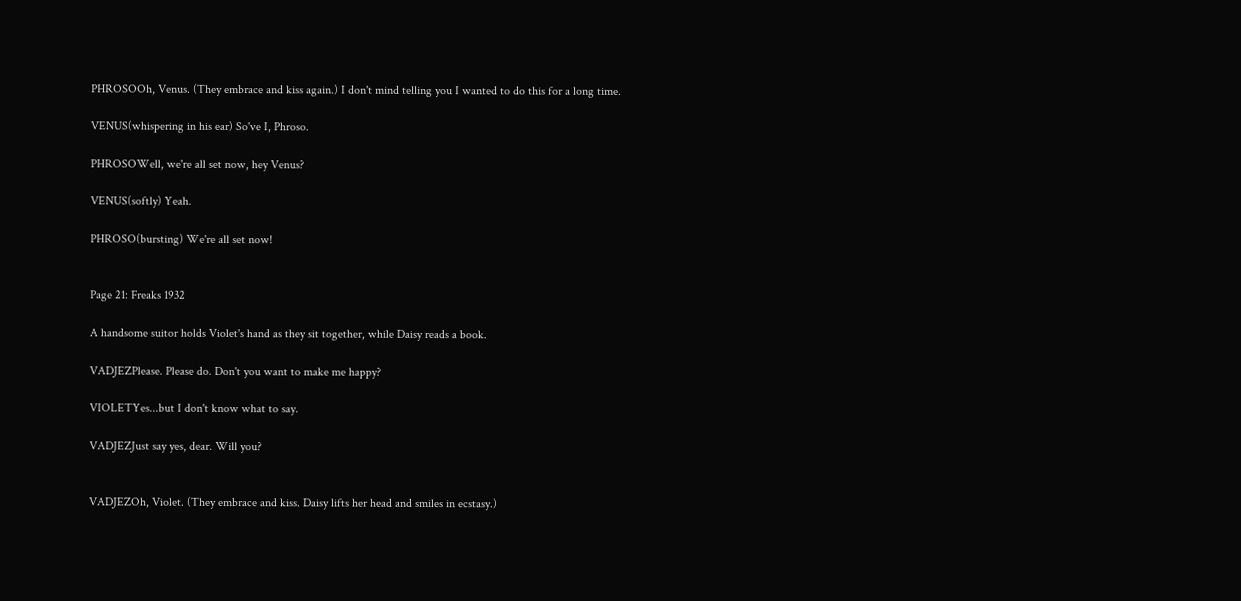PHROSOOh, Venus. (They embrace and kiss again.) I don't mind telling you I wanted to do this for a long time.

VENUS(whispering in his ear) So've I, Phroso.

PHROSOWell, we're all set now, hey Venus?

VENUS(softly) Yeah.

PHROSO(bursting) We're all set now!


Page 21: Freaks 1932

A handsome suitor holds Violet's hand as they sit together, while Daisy reads a book.

VADJEZPlease. Please do. Don't you want to make me happy?

VIOLETYes...but I don't know what to say.

VADJEZJust say yes, dear. Will you?


VADJEZOh, Violet. (They embrace and kiss. Daisy lifts her head and smiles in ecstasy.)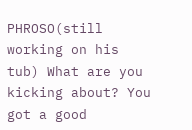PHROSO(still working on his tub) What are you kicking about? You got a good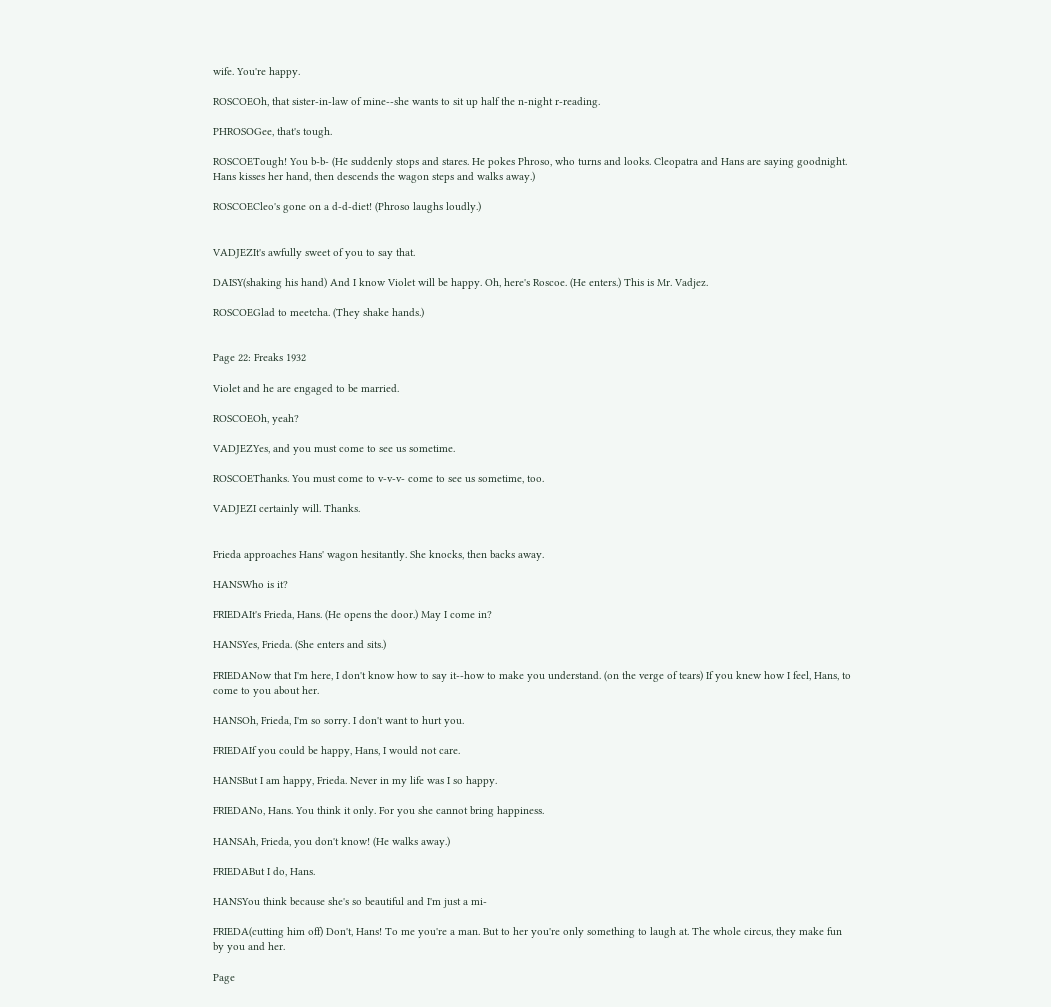wife. You're happy.

ROSCOEOh, that sister-in-law of mine--she wants to sit up half the n-night r-reading.

PHROSOGee, that's tough.

ROSCOETough! You b-b- (He suddenly stops and stares. He pokes Phroso, who turns and looks. Cleopatra and Hans are saying goodnight. Hans kisses her hand, then descends the wagon steps and walks away.)

ROSCOECleo's gone on a d-d-diet! (Phroso laughs loudly.)


VADJEZIt's awfully sweet of you to say that.

DAISY(shaking his hand) And I know Violet will be happy. Oh, here's Roscoe. (He enters.) This is Mr. Vadjez.

ROSCOEGlad to meetcha. (They shake hands.)


Page 22: Freaks 1932

Violet and he are engaged to be married.

ROSCOEOh, yeah?

VADJEZYes, and you must come to see us sometime.

ROSCOEThanks. You must come to v-v-v- come to see us sometime, too.

VADJEZI certainly will. Thanks.


Frieda approaches Hans' wagon hesitantly. She knocks, then backs away.

HANSWho is it?

FRIEDAIt's Frieda, Hans. (He opens the door.) May I come in?

HANSYes, Frieda. (She enters and sits.)

FRIEDANow that I'm here, I don't know how to say it--how to make you understand. (on the verge of tears) If you knew how I feel, Hans, to come to you about her.

HANSOh, Frieda, I'm so sorry. I don't want to hurt you.

FRIEDAIf you could be happy, Hans, I would not care.

HANSBut I am happy, Frieda. Never in my life was I so happy.

FRIEDANo, Hans. You think it only. For you she cannot bring happiness.

HANSAh, Frieda, you don't know! (He walks away.)

FRIEDABut I do, Hans.

HANSYou think because she's so beautiful and I'm just a mi-

FRIEDA(cutting him off) Don't, Hans! To me you're a man. But to her you're only something to laugh at. The whole circus, they make fun by you and her.

Page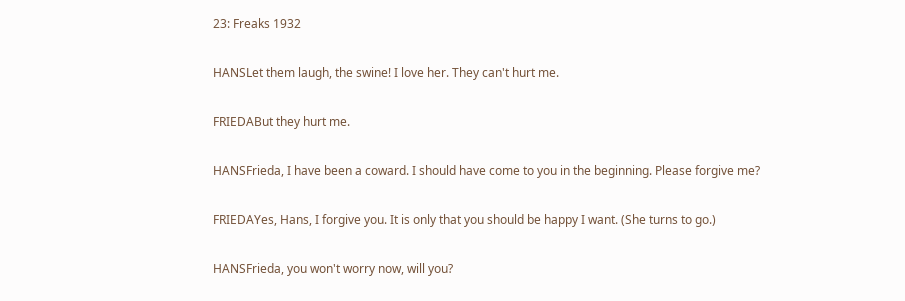23: Freaks 1932

HANSLet them laugh, the swine! I love her. They can't hurt me.

FRIEDABut they hurt me.

HANSFrieda, I have been a coward. I should have come to you in the beginning. Please forgive me?

FRIEDAYes, Hans, I forgive you. It is only that you should be happy I want. (She turns to go.)

HANSFrieda, you won't worry now, will you?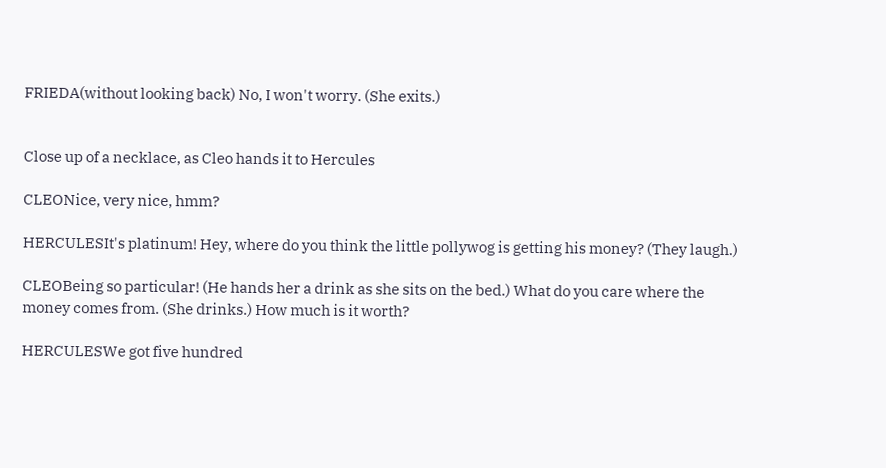FRIEDA(without looking back) No, I won't worry. (She exits.)


Close up of a necklace, as Cleo hands it to Hercules

CLEONice, very nice, hmm?

HERCULESIt's platinum! Hey, where do you think the little pollywog is getting his money? (They laugh.)

CLEOBeing so particular! (He hands her a drink as she sits on the bed.) What do you care where the money comes from. (She drinks.) How much is it worth?

HERCULESWe got five hundred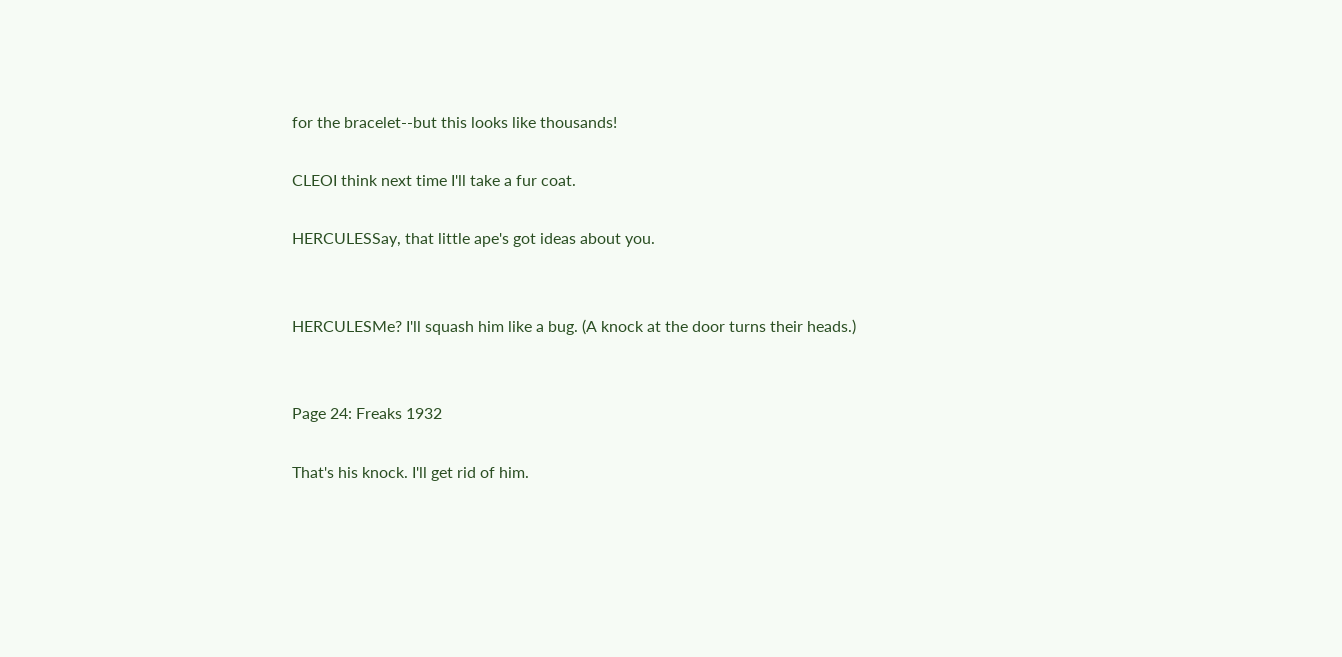for the bracelet--but this looks like thousands!

CLEOI think next time I'll take a fur coat.

HERCULESSay, that little ape's got ideas about you.


HERCULESMe? I'll squash him like a bug. (A knock at the door turns their heads.)


Page 24: Freaks 1932

That's his knock. I'll get rid of him.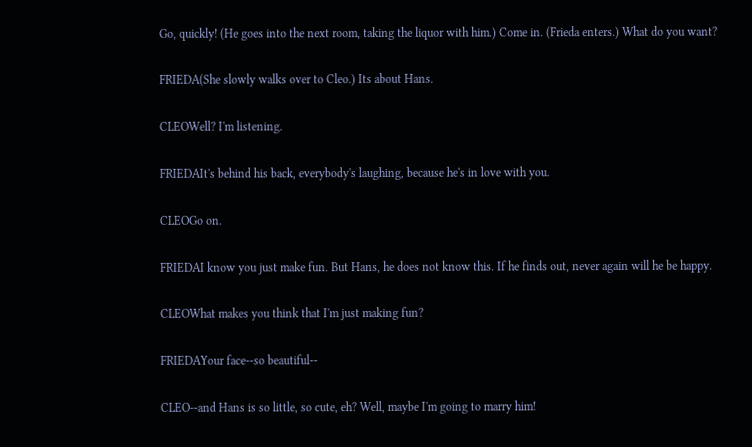Go, quickly! (He goes into the next room, taking the liquor with him.) Come in. (Frieda enters.) What do you want?

FRIEDA(She slowly walks over to Cleo.) Its about Hans.

CLEOWell? I'm listening.

FRIEDAIt's behind his back, everybody's laughing, because he's in love with you.

CLEOGo on.

FRIEDAI know you just make fun. But Hans, he does not know this. If he finds out, never again will he be happy.

CLEOWhat makes you think that I'm just making fun?

FRIEDAYour face--so beautiful--

CLEO--and Hans is so little, so cute, eh? Well, maybe I'm going to marry him!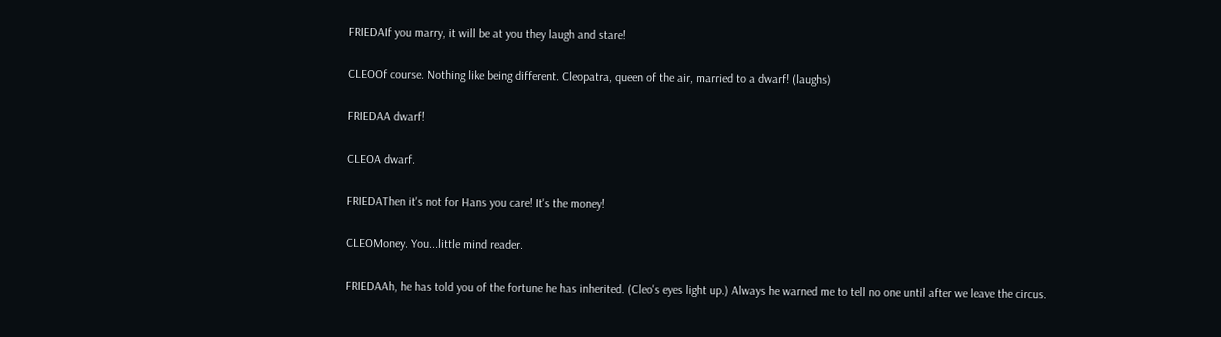FRIEDAIf you marry, it will be at you they laugh and stare!

CLEOOf course. Nothing like being different. Cleopatra, queen of the air, married to a dwarf! (laughs)

FRIEDAA dwarf!

CLEOA dwarf.

FRIEDAThen it's not for Hans you care! It's the money!

CLEOMoney. You...little mind reader.

FRIEDAAh, he has told you of the fortune he has inherited. (Cleo's eyes light up.) Always he warned me to tell no one until after we leave the circus.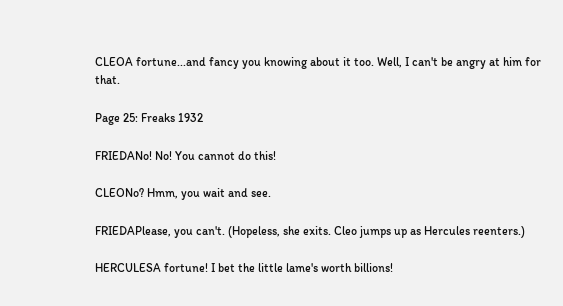CLEOA fortune...and fancy you knowing about it too. Well, I can't be angry at him for that.

Page 25: Freaks 1932

FRIEDANo! No! You cannot do this!

CLEONo? Hmm, you wait and see.

FRIEDAPlease, you can't. (Hopeless, she exits. Cleo jumps up as Hercules reenters.)

HERCULESA fortune! I bet the little lame's worth billions!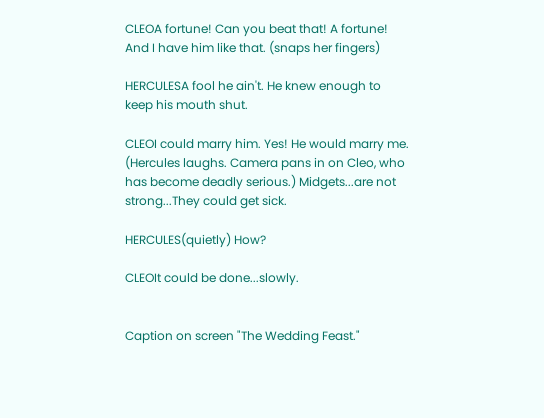CLEOA fortune! Can you beat that! A fortune! And I have him like that. (snaps her fingers)

HERCULESA fool he ain't. He knew enough to keep his mouth shut.

CLEOI could marry him. Yes! He would marry me. (Hercules laughs. Camera pans in on Cleo, who has become deadly serious.) Midgets...are not strong...They could get sick.

HERCULES(quietly) How?

CLEOIt could be done...slowly.


Caption on screen "The Wedding Feast."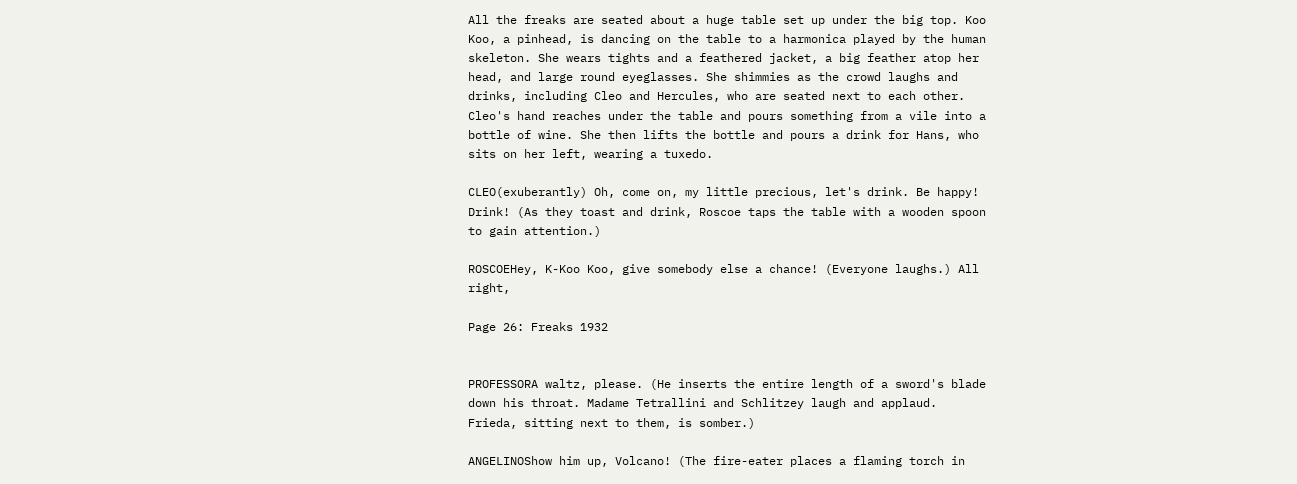All the freaks are seated about a huge table set up under the big top. Koo Koo, a pinhead, is dancing on the table to a harmonica played by the human skeleton. She wears tights and a feathered jacket, a big feather atop her head, and large round eyeglasses. She shimmies as the crowd laughs and drinks, including Cleo and Hercules, who are seated next to each other. Cleo's hand reaches under the table and pours something from a vile into a bottle of wine. She then lifts the bottle and pours a drink for Hans, who sits on her left, wearing a tuxedo.

CLEO(exuberantly) Oh, come on, my little precious, let's drink. Be happy! Drink! (As they toast and drink, Roscoe taps the table with a wooden spoon to gain attention.)

ROSCOEHey, K-Koo Koo, give somebody else a chance! (Everyone laughs.) All right,

Page 26: Freaks 1932


PROFESSORA waltz, please. (He inserts the entire length of a sword's blade down his throat. Madame Tetrallini and Schlitzey laugh and applaud. Frieda, sitting next to them, is somber.)

ANGELINOShow him up, Volcano! (The fire-eater places a flaming torch in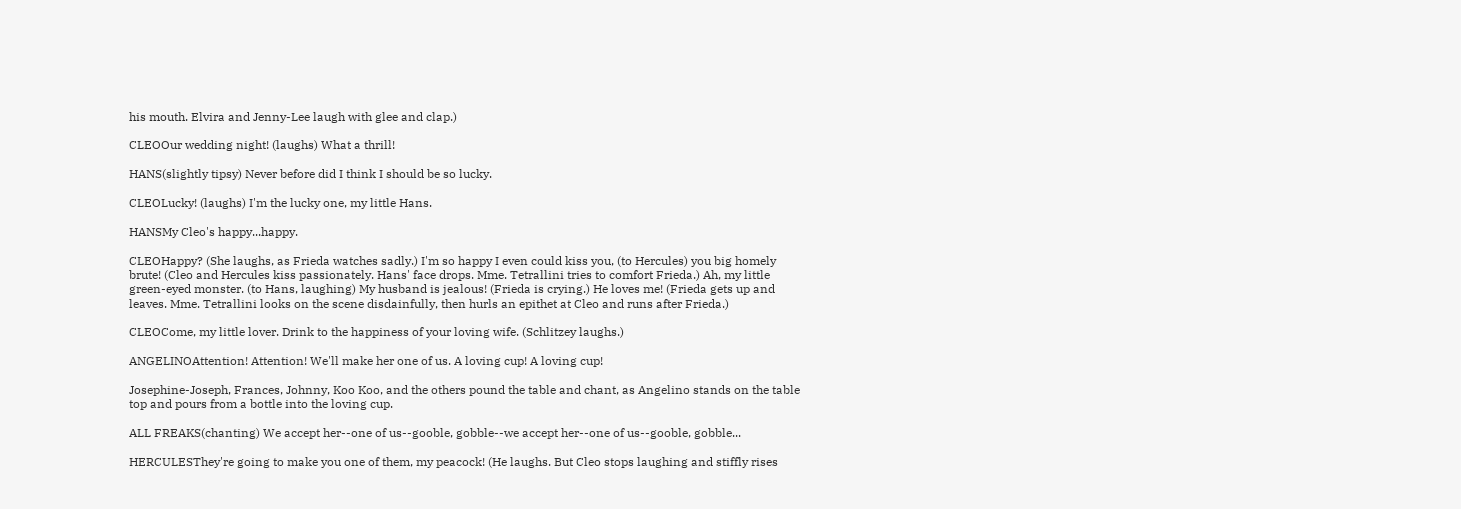his mouth. Elvira and Jenny-Lee laugh with glee and clap.)

CLEOOur wedding night! (laughs) What a thrill!

HANS(slightly tipsy) Never before did I think I should be so lucky.

CLEOLucky! (laughs) I'm the lucky one, my little Hans.

HANSMy Cleo's happy...happy.

CLEOHappy? (She laughs, as Frieda watches sadly.) I'm so happy I even could kiss you, (to Hercules) you big homely brute! (Cleo and Hercules kiss passionately. Hans' face drops. Mme. Tetrallini tries to comfort Frieda.) Ah, my little green-eyed monster. (to Hans, laughing) My husband is jealous! (Frieda is crying.) He loves me! (Frieda gets up and leaves. Mme. Tetrallini looks on the scene disdainfully, then hurls an epithet at Cleo and runs after Frieda.)

CLEOCome, my little lover. Drink to the happiness of your loving wife. (Schlitzey laughs.)

ANGELINOAttention! Attention! We'll make her one of us. A loving cup! A loving cup!

Josephine-Joseph, Frances, Johnny, Koo Koo, and the others pound the table and chant, as Angelino stands on the table top and pours from a bottle into the loving cup.

ALL FREAKS(chanting) We accept her--one of us--gooble, gobble--we accept her--one of us--gooble, gobble...

HERCULESThey're going to make you one of them, my peacock! (He laughs. But Cleo stops laughing and stiffly rises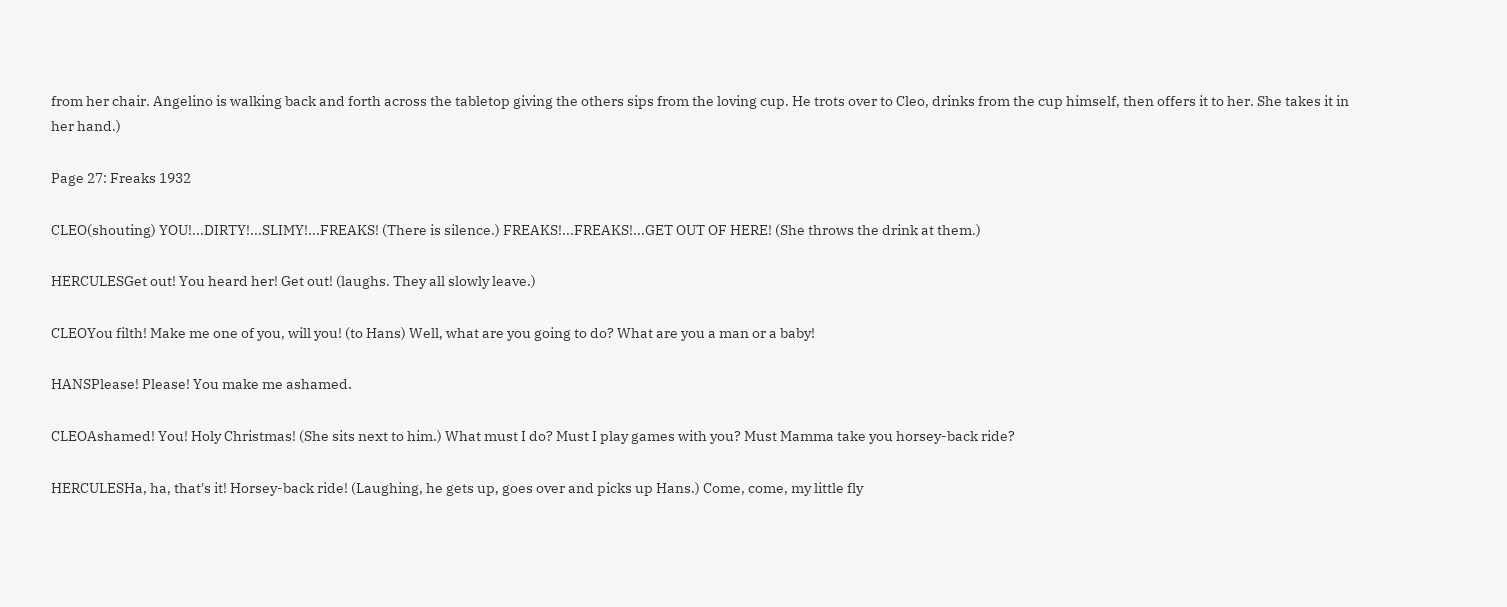from her chair. Angelino is walking back and forth across the tabletop giving the others sips from the loving cup. He trots over to Cleo, drinks from the cup himself, then offers it to her. She takes it in her hand.)

Page 27: Freaks 1932

CLEO(shouting) YOU!...DIRTY!...SLIMY!...FREAKS! (There is silence.) FREAKS!...FREAKS!...GET OUT OF HERE! (She throws the drink at them.)

HERCULESGet out! You heard her! Get out! (laughs. They all slowly leave.)

CLEOYou filth! Make me one of you, will you! (to Hans) Well, what are you going to do? What are you a man or a baby!

HANSPlease! Please! You make me ashamed.

CLEOAshamed! You! Holy Christmas! (She sits next to him.) What must I do? Must I play games with you? Must Mamma take you horsey-back ride?

HERCULESHa, ha, that's it! Horsey-back ride! (Laughing, he gets up, goes over and picks up Hans.) Come, come, my little fly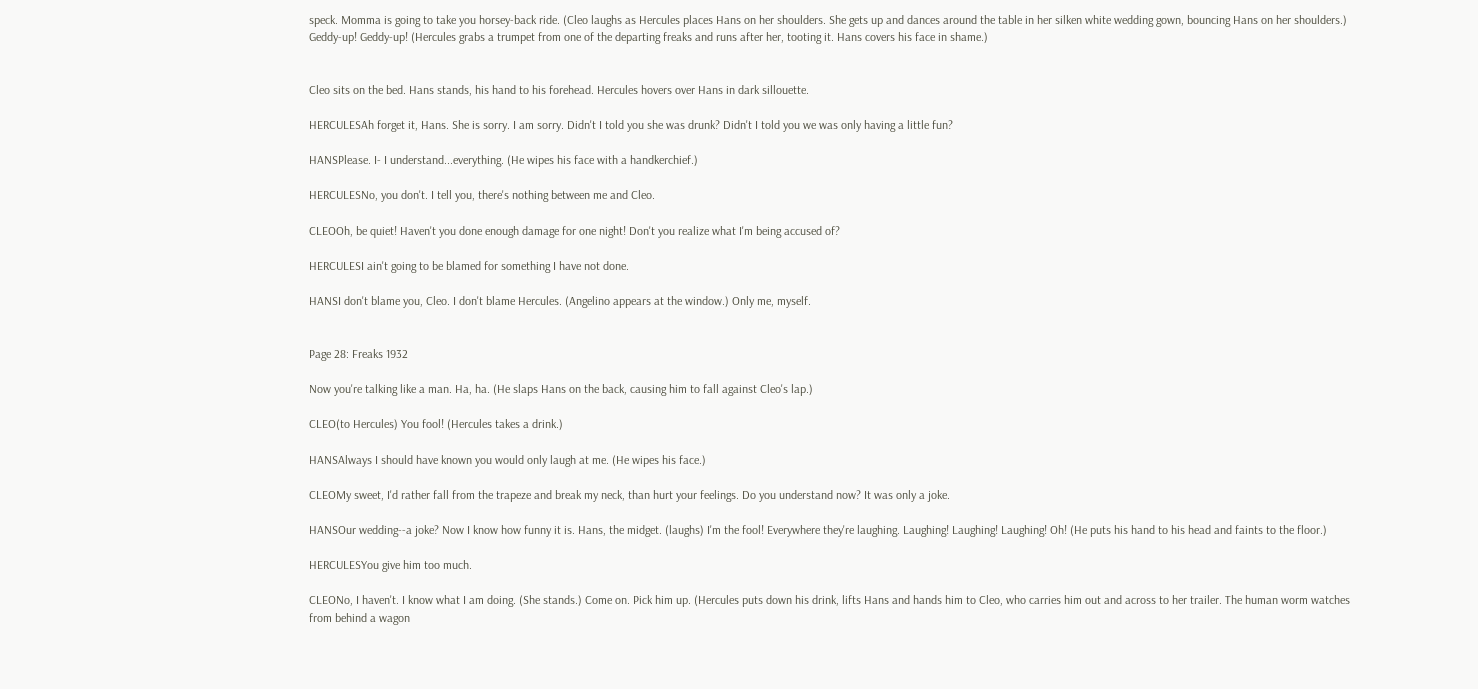speck. Momma is going to take you horsey-back ride. (Cleo laughs as Hercules places Hans on her shoulders. She gets up and dances around the table in her silken white wedding gown, bouncing Hans on her shoulders.) Geddy-up! Geddy-up! (Hercules grabs a trumpet from one of the departing freaks and runs after her, tooting it. Hans covers his face in shame.)


Cleo sits on the bed. Hans stands, his hand to his forehead. Hercules hovers over Hans in dark sillouette.

HERCULESAh forget it, Hans. She is sorry. I am sorry. Didn't I told you she was drunk? Didn't I told you we was only having a little fun?

HANSPlease. I- I understand...everything. (He wipes his face with a handkerchief.)

HERCULESNo, you don't. I tell you, there's nothing between me and Cleo.

CLEOOh, be quiet! Haven't you done enough damage for one night! Don't you realize what I'm being accused of?

HERCULESI ain't going to be blamed for something I have not done.

HANSI don't blame you, Cleo. I don't blame Hercules. (Angelino appears at the window.) Only me, myself.


Page 28: Freaks 1932

Now you're talking like a man. Ha, ha. (He slaps Hans on the back, causing him to fall against Cleo's lap.)

CLEO(to Hercules) You fool! (Hercules takes a drink.)

HANSAlways I should have known you would only laugh at me. (He wipes his face.)

CLEOMy sweet, I'd rather fall from the trapeze and break my neck, than hurt your feelings. Do you understand now? It was only a joke.

HANSOur wedding--a joke? Now I know how funny it is. Hans, the midget. (laughs) I'm the fool! Everywhere they're laughing. Laughing! Laughing! Laughing! Oh! (He puts his hand to his head and faints to the floor.)

HERCULESYou give him too much.

CLEONo, I haven't. I know what I am doing. (She stands.) Come on. Pick him up. (Hercules puts down his drink, lifts Hans and hands him to Cleo, who carries him out and across to her trailer. The human worm watches from behind a wagon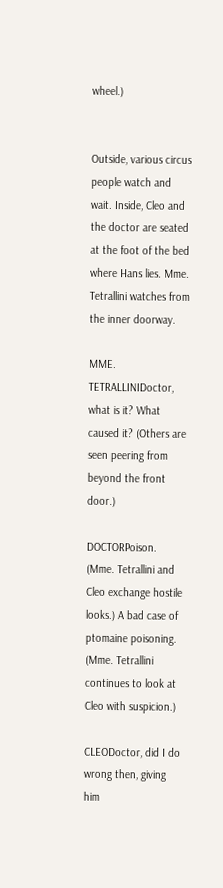wheel.)


Outside, various circus people watch and wait. Inside, Cleo and the doctor are seated at the foot of the bed where Hans lies. Mme. Tetrallini watches from the inner doorway.

MME. TETRALLINIDoctor, what is it? What caused it? (Others are seen peering from beyond the front door.)

DOCTORPoison. (Mme. Tetrallini and Cleo exchange hostile looks.) A bad case of ptomaine poisoning. (Mme. Tetrallini continues to look at Cleo with suspicion.)

CLEODoctor, did I do wrong then, giving him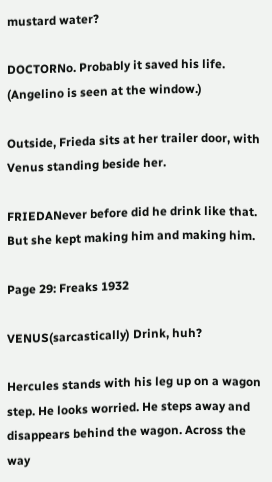mustard water?

DOCTORNo. Probably it saved his life. (Angelino is seen at the window.)

Outside, Frieda sits at her trailer door, with Venus standing beside her.

FRIEDANever before did he drink like that. But she kept making him and making him.

Page 29: Freaks 1932

VENUS(sarcastically) Drink, huh?

Hercules stands with his leg up on a wagon step. He looks worried. He steps away and disappears behind the wagon. Across the way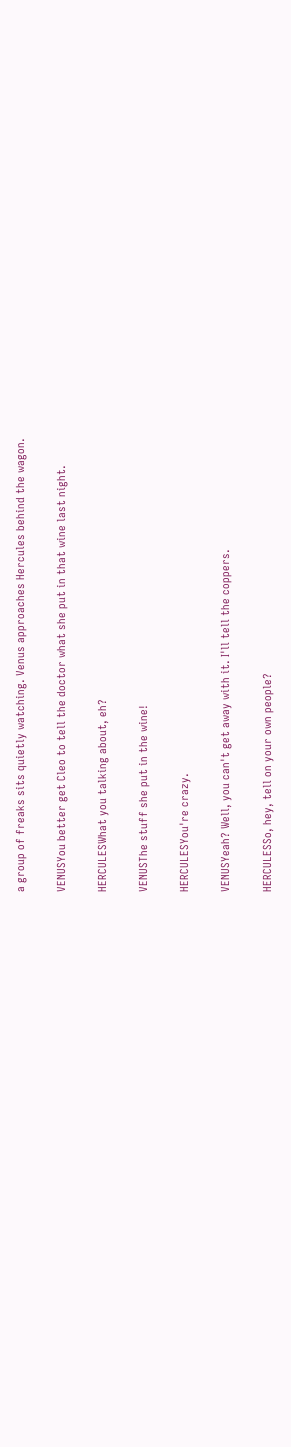a group of freaks sits quietly watching. Venus approaches Hercules behind the wagon.

VENUSYou better get Cleo to tell the doctor what she put in that wine last night.

HERCULESWhat you talking about, eh?

VENUSThe stuff she put in the wine!

HERCULESYou're crazy.

VENUSYeah? Well, you can't get away with it. I'll tell the coppers.

HERCULESSo, hey, tell on your own people?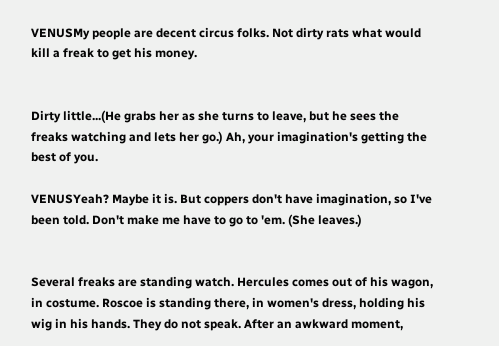VENUSMy people are decent circus folks. Not dirty rats what would kill a freak to get his money.


Dirty little...(He grabs her as she turns to leave, but he sees the freaks watching and lets her go.) Ah, your imagination's getting the best of you.

VENUSYeah? Maybe it is. But coppers don't have imagination, so I've been told. Don't make me have to go to 'em. (She leaves.)


Several freaks are standing watch. Hercules comes out of his wagon, in costume. Roscoe is standing there, in women's dress, holding his wig in his hands. They do not speak. After an awkward moment,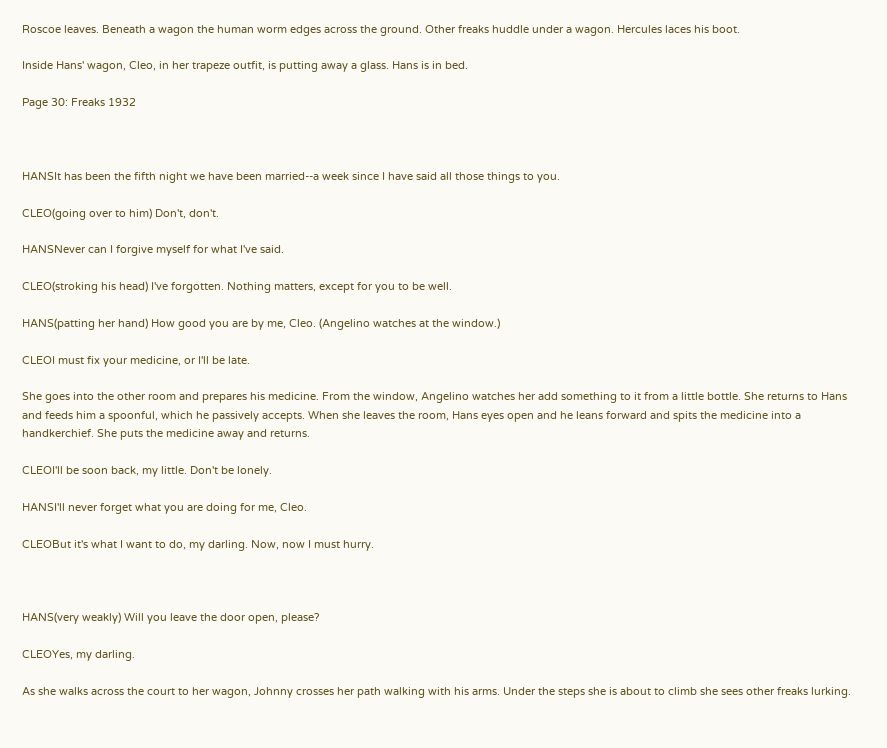Roscoe leaves. Beneath a wagon the human worm edges across the ground. Other freaks huddle under a wagon. Hercules laces his boot.

Inside Hans' wagon, Cleo, in her trapeze outfit, is putting away a glass. Hans is in bed.

Page 30: Freaks 1932



HANSIt has been the fifth night we have been married--a week since I have said all those things to you.

CLEO(going over to him) Don't, don't.

HANSNever can I forgive myself for what I've said.

CLEO(stroking his head) I've forgotten. Nothing matters, except for you to be well.

HANS(patting her hand) How good you are by me, Cleo. (Angelino watches at the window.)

CLEOI must fix your medicine, or I'll be late.

She goes into the other room and prepares his medicine. From the window, Angelino watches her add something to it from a little bottle. She returns to Hans and feeds him a spoonful, which he passively accepts. When she leaves the room, Hans eyes open and he leans forward and spits the medicine into a handkerchief. She puts the medicine away and returns.

CLEOI'll be soon back, my little. Don't be lonely.

HANSI'll never forget what you are doing for me, Cleo.

CLEOBut it's what I want to do, my darling. Now, now I must hurry.



HANS(very weakly) Will you leave the door open, please?

CLEOYes, my darling.

As she walks across the court to her wagon, Johnny crosses her path walking with his arms. Under the steps she is about to climb she sees other freaks lurking.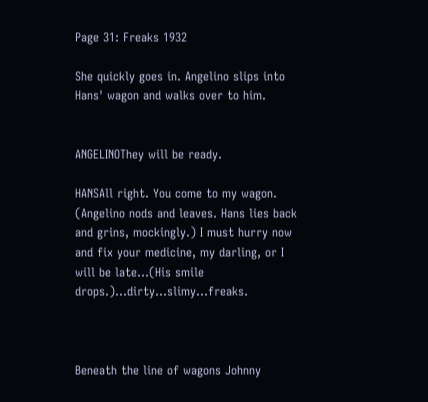Page 31: Freaks 1932

She quickly goes in. Angelino slips into Hans' wagon and walks over to him.


ANGELINOThey will be ready.

HANSAll right. You come to my wagon. (Angelino nods and leaves. Hans lies back and grins, mockingly.) I must hurry now and fix your medicine, my darling, or I will be late...(His smile drops.)...dirty...slimy...freaks.



Beneath the line of wagons Johnny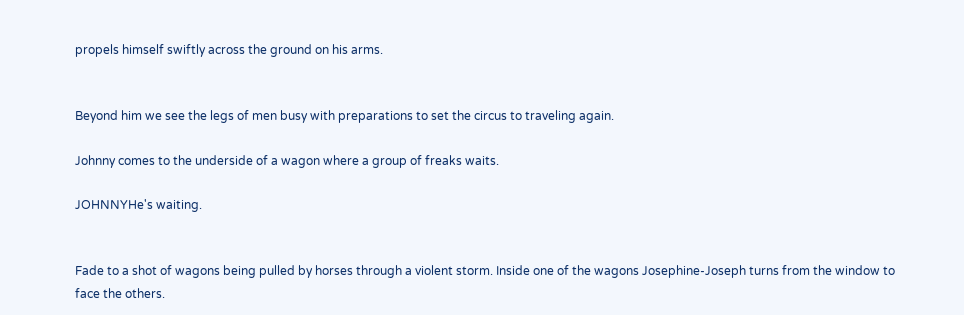propels himself swiftly across the ground on his arms.


Beyond him we see the legs of men busy with preparations to set the circus to traveling again.

Johnny comes to the underside of a wagon where a group of freaks waits.

JOHNNYHe's waiting.


Fade to a shot of wagons being pulled by horses through a violent storm. Inside one of the wagons Josephine-Joseph turns from the window to face the others.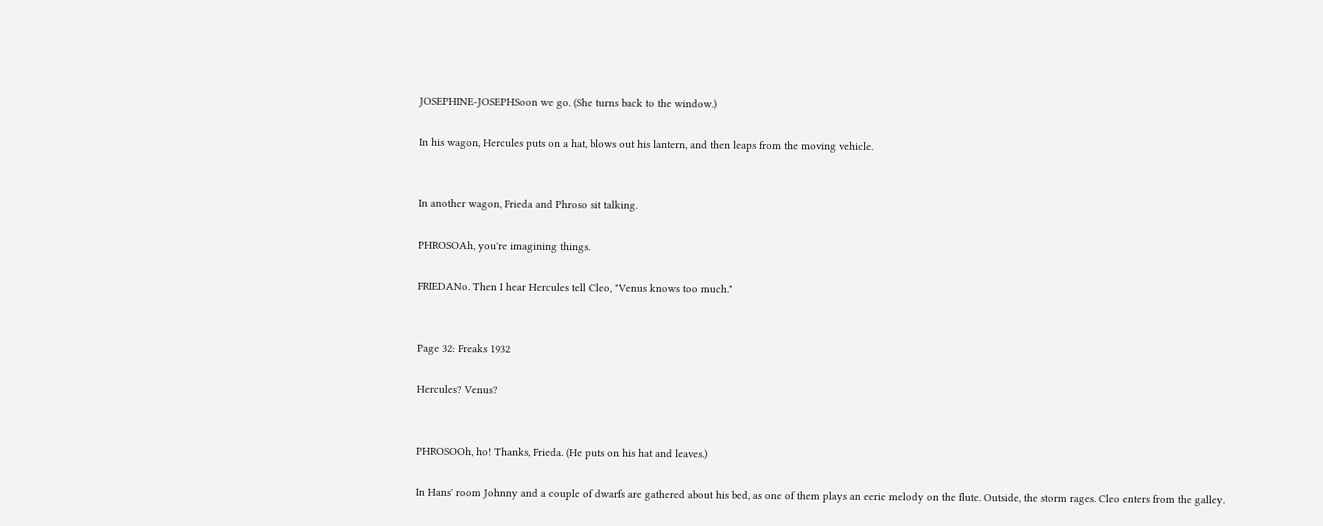JOSEPHINE-JOSEPHSoon we go. (She turns back to the window.)

In his wagon, Hercules puts on a hat, blows out his lantern, and then leaps from the moving vehicle.


In another wagon, Frieda and Phroso sit talking.

PHROSOAh, you're imagining things.

FRIEDANo. Then I hear Hercules tell Cleo, "Venus knows too much."


Page 32: Freaks 1932

Hercules? Venus?


PHROSOOh, ho! Thanks, Frieda. (He puts on his hat and leaves.)

In Hans' room Johnny and a couple of dwarfs are gathered about his bed, as one of them plays an eerie melody on the flute. Outside, the storm rages. Cleo enters from the galley.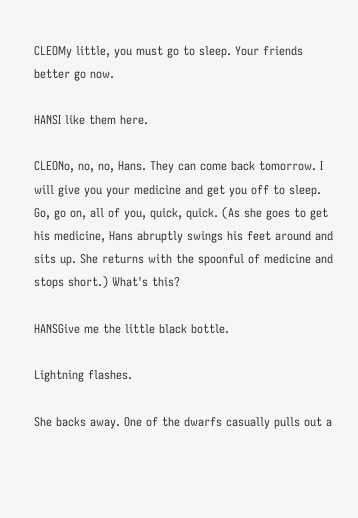CLEOMy little, you must go to sleep. Your friends better go now.

HANSI like them here.

CLEONo, no, no, Hans. They can come back tomorrow. I will give you your medicine and get you off to sleep. Go, go on, all of you, quick, quick. (As she goes to get his medicine, Hans abruptly swings his feet around and sits up. She returns with the spoonful of medicine and stops short.) What's this?

HANSGive me the little black bottle.

Lightning flashes.

She backs away. One of the dwarfs casually pulls out a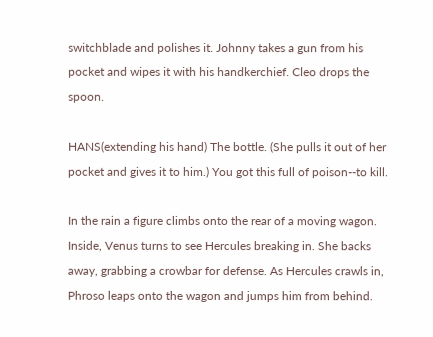switchblade and polishes it. Johnny takes a gun from his pocket and wipes it with his handkerchief. Cleo drops the spoon.

HANS(extending his hand) The bottle. (She pulls it out of her pocket and gives it to him.) You got this full of poison--to kill.

In the rain a figure climbs onto the rear of a moving wagon. Inside, Venus turns to see Hercules breaking in. She backs away, grabbing a crowbar for defense. As Hercules crawls in, Phroso leaps onto the wagon and jumps him from behind.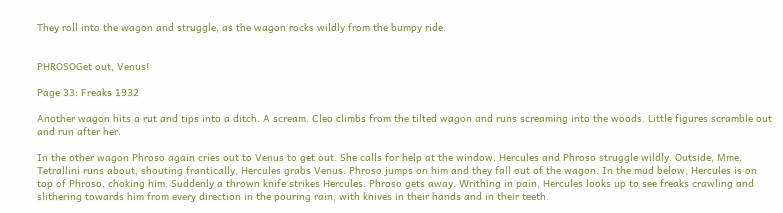They roll into the wagon and struggle, as the wagon rocks wildly from the bumpy ride.


PHROSOGet out, Venus!

Page 33: Freaks 1932

Another wagon hits a rut and tips into a ditch. A scream. Cleo climbs from the tilted wagon and runs screaming into the woods. Little figures scramble out and run after her.

In the other wagon Phroso again cries out to Venus to get out. She calls for help at the window. Hercules and Phroso struggle wildly. Outside, Mme. Tetrallini runs about, shouting frantically. Hercules grabs Venus. Phroso jumps on him and they fall out of the wagon. In the mud below, Hercules is on top of Phroso, choking him. Suddenly a thrown knife strikes Hercules. Phroso gets away. Writhing in pain, Hercules looks up to see freaks crawling and slithering towards him from every direction in the pouring rain, with knives in their hands and in their teeth.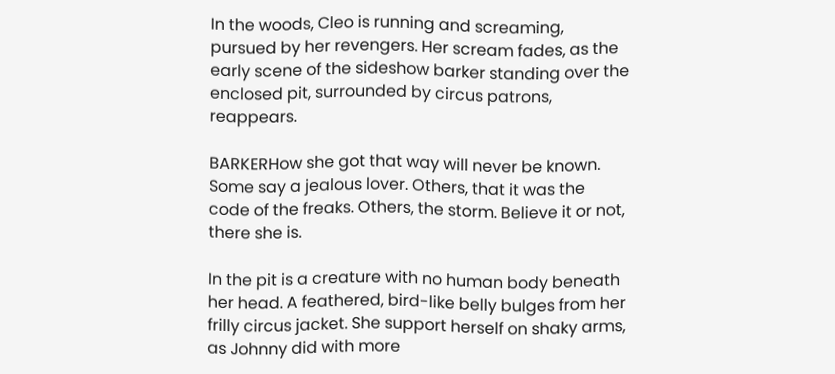In the woods, Cleo is running and screaming, pursued by her revengers. Her scream fades, as the early scene of the sideshow barker standing over the enclosed pit, surrounded by circus patrons, reappears.

BARKERHow she got that way will never be known. Some say a jealous lover. Others, that it was the code of the freaks. Others, the storm. Believe it or not, there she is.

In the pit is a creature with no human body beneath her head. A feathered, bird-like belly bulges from her frilly circus jacket. She support herself on shaky arms, as Johnny did with more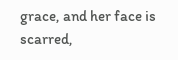grace, and her face is scarred,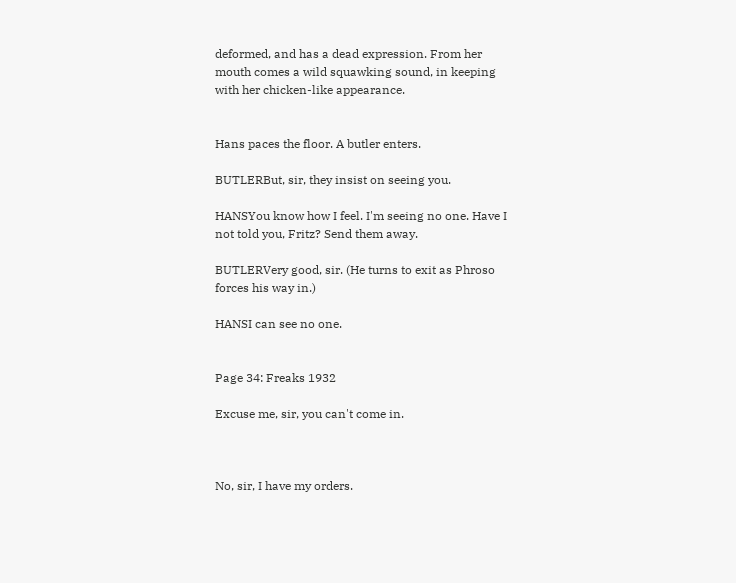deformed, and has a dead expression. From her mouth comes a wild squawking sound, in keeping with her chicken-like appearance.


Hans paces the floor. A butler enters.

BUTLERBut, sir, they insist on seeing you.

HANSYou know how I feel. I'm seeing no one. Have I not told you, Fritz? Send them away.

BUTLERVery good, sir. (He turns to exit as Phroso forces his way in.)

HANSI can see no one.


Page 34: Freaks 1932

Excuse me, sir, you can't come in.



No, sir, I have my orders.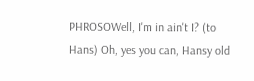PHROSOWell, I'm in ain't I? (to Hans) Oh, yes you can, Hansy old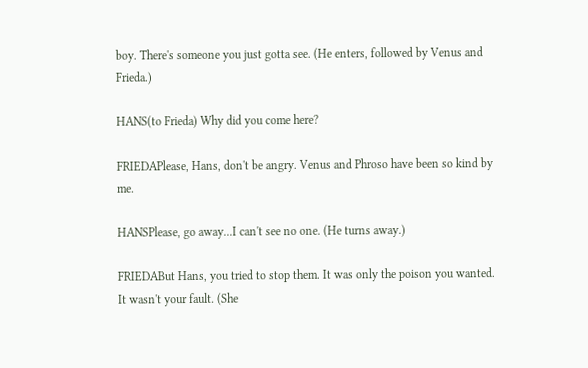boy. There's someone you just gotta see. (He enters, followed by Venus and Frieda.)

HANS(to Frieda) Why did you come here?

FRIEDAPlease, Hans, don't be angry. Venus and Phroso have been so kind by me.

HANSPlease, go away...I can't see no one. (He turns away.)

FRIEDABut Hans, you tried to stop them. It was only the poison you wanted. It wasn't your fault. (She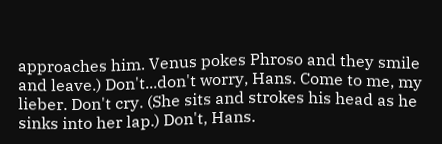approaches him. Venus pokes Phroso and they smile and leave.) Don't...don't worry, Hans. Come to me, my lieber. Don't cry. (She sits and strokes his head as he sinks into her lap.) Don't, Hans.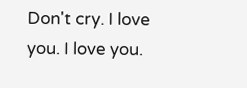Don't cry. I love you. I love you.